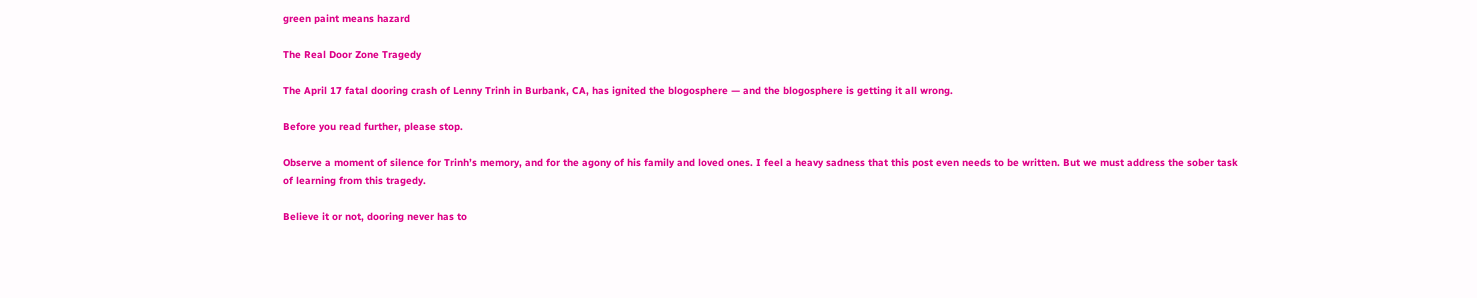green paint means hazard

The Real Door Zone Tragedy

The April 17 fatal dooring crash of Lenny Trinh in Burbank, CA, has ignited the blogosphere — and the blogosphere is getting it all wrong.

Before you read further, please stop.

Observe a moment of silence for Trinh’s memory, and for the agony of his family and loved ones. I feel a heavy sadness that this post even needs to be written. But we must address the sober task of learning from this tragedy.

Believe it or not, dooring never has to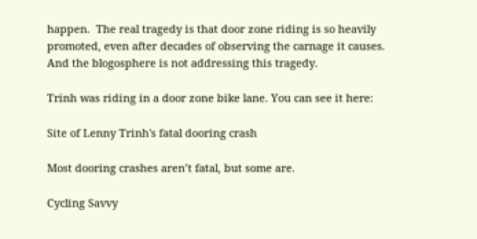happen.  The real tragedy is that door zone riding is so heavily promoted, even after decades of observing the carnage it causes.  And the blogosphere is not addressing this tragedy.

Trinh was riding in a door zone bike lane. You can see it here:

Site of Lenny Trinh's fatal dooring crash

Most dooring crashes aren’t fatal, but some are.

Cycling Savvy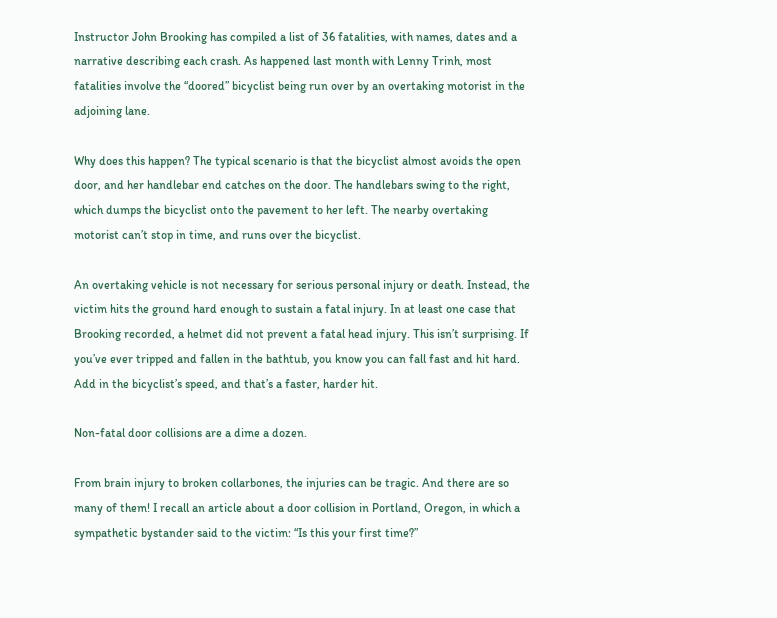Instructor John Brooking has compiled a list of 36 fatalities, with names, dates and a narrative describing each crash. As happened last month with Lenny Trinh, most fatalities involve the “doored” bicyclist being run over by an overtaking motorist in the adjoining lane.

Why does this happen? The typical scenario is that the bicyclist almost avoids the open door, and her handlebar end catches on the door. The handlebars swing to the right, which dumps the bicyclist onto the pavement to her left. The nearby overtaking motorist can’t stop in time, and runs over the bicyclist.

An overtaking vehicle is not necessary for serious personal injury or death. Instead, the victim hits the ground hard enough to sustain a fatal injury. In at least one case that Brooking recorded, a helmet did not prevent a fatal head injury. This isn’t surprising. If you’ve ever tripped and fallen in the bathtub, you know you can fall fast and hit hard. Add in the bicyclist’s speed, and that’s a faster, harder hit.

Non-fatal door collisions are a dime a dozen.

From brain injury to broken collarbones, the injuries can be tragic. And there are so many of them! I recall an article about a door collision in Portland, Oregon, in which a sympathetic bystander said to the victim: “Is this your first time?”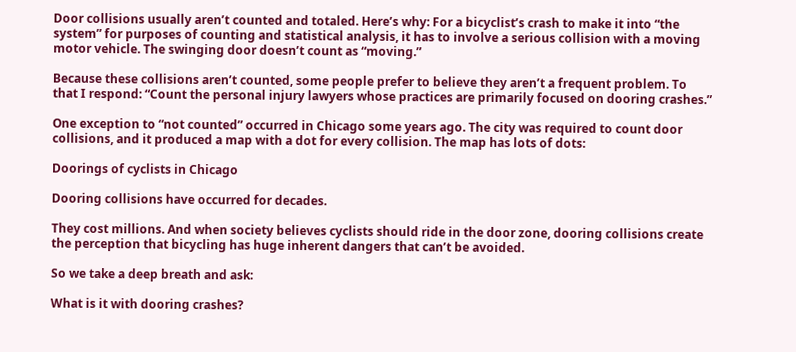Door collisions usually aren’t counted and totaled. Here’s why: For a bicyclist’s crash to make it into “the system” for purposes of counting and statistical analysis, it has to involve a serious collision with a moving motor vehicle. The swinging door doesn’t count as “moving.”

Because these collisions aren’t counted, some people prefer to believe they aren’t a frequent problem. To that I respond: “Count the personal injury lawyers whose practices are primarily focused on dooring crashes.”

One exception to “not counted” occurred in Chicago some years ago. The city was required to count door collisions, and it produced a map with a dot for every collision. The map has lots of dots:

Doorings of cyclists in Chicago

Dooring collisions have occurred for decades.

They cost millions. And when society believes cyclists should ride in the door zone, dooring collisions create the perception that bicycling has huge inherent dangers that can’t be avoided.

So we take a deep breath and ask:

What is it with dooring crashes?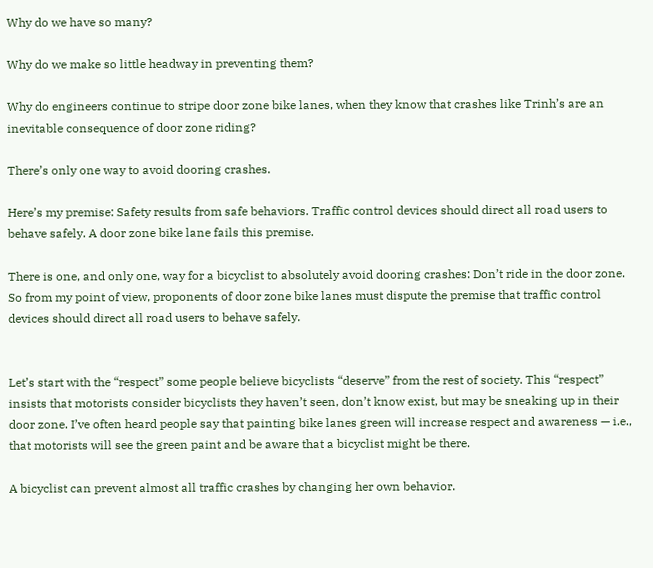Why do we have so many?

Why do we make so little headway in preventing them?

Why do engineers continue to stripe door zone bike lanes, when they know that crashes like Trinh’s are an inevitable consequence of door zone riding?

There’s only one way to avoid dooring crashes.

Here’s my premise: Safety results from safe behaviors. Traffic control devices should direct all road users to behave safely. A door zone bike lane fails this premise.

There is one, and only one, way for a bicyclist to absolutely avoid dooring crashes: Don’t ride in the door zone.  So from my point of view, proponents of door zone bike lanes must dispute the premise that traffic control devices should direct all road users to behave safely.


Let’s start with the “respect” some people believe bicyclists “deserve” from the rest of society. This “respect” insists that motorists consider bicyclists they haven’t seen, don’t know exist, but may be sneaking up in their door zone. I’ve often heard people say that painting bike lanes green will increase respect and awareness — i.e., that motorists will see the green paint and be aware that a bicyclist might be there.

A bicyclist can prevent almost all traffic crashes by changing her own behavior.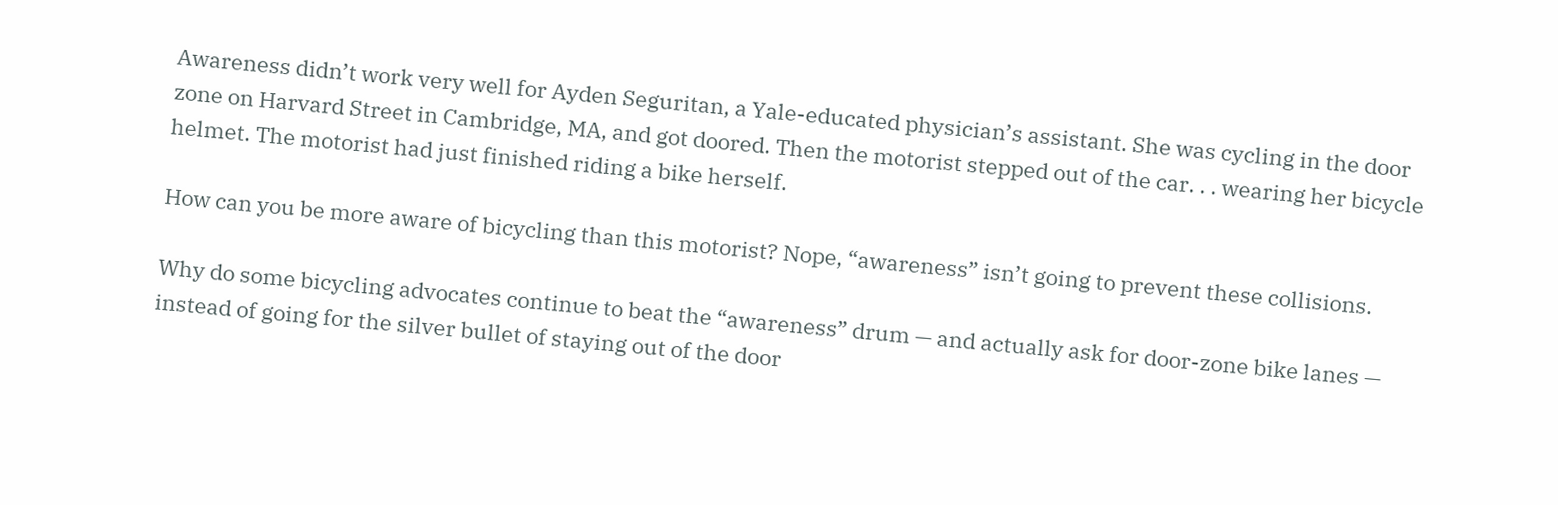Awareness didn’t work very well for Ayden Seguritan, a Yale-educated physician’s assistant. She was cycling in the door zone on Harvard Street in Cambridge, MA, and got doored. Then the motorist stepped out of the car. . . wearing her bicycle helmet. The motorist had just finished riding a bike herself.

How can you be more aware of bicycling than this motorist? Nope, “awareness” isn’t going to prevent these collisions.

Why do some bicycling advocates continue to beat the “awareness” drum — and actually ask for door-zone bike lanes — instead of going for the silver bullet of staying out of the door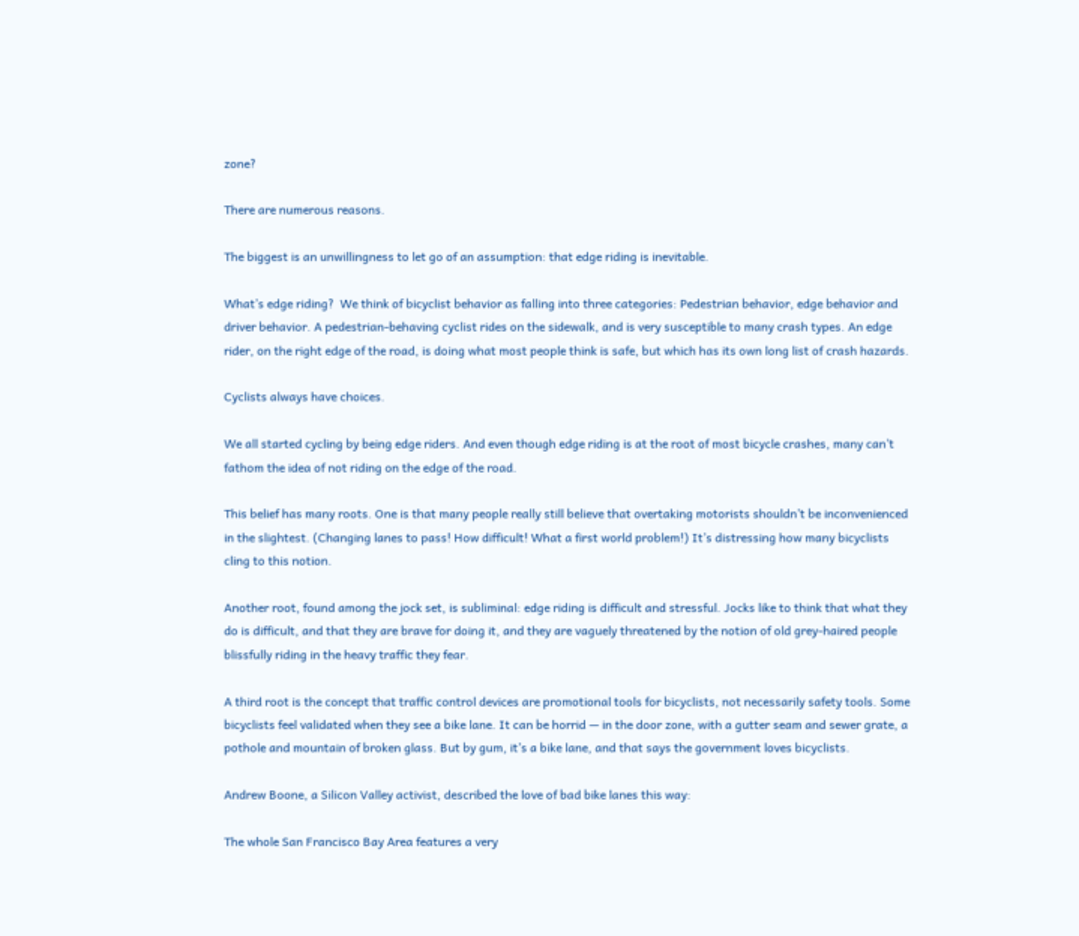zone?

There are numerous reasons.

The biggest is an unwillingness to let go of an assumption: that edge riding is inevitable.

What’s edge riding?  We think of bicyclist behavior as falling into three categories: Pedestrian behavior, edge behavior and driver behavior. A pedestrian-behaving cyclist rides on the sidewalk, and is very susceptible to many crash types. An edge rider, on the right edge of the road, is doing what most people think is safe, but which has its own long list of crash hazards.

Cyclists always have choices.

We all started cycling by being edge riders. And even though edge riding is at the root of most bicycle crashes, many can’t fathom the idea of not riding on the edge of the road.

This belief has many roots. One is that many people really still believe that overtaking motorists shouldn’t be inconvenienced in the slightest. (Changing lanes to pass! How difficult! What a first world problem!) It’s distressing how many bicyclists cling to this notion.

Another root, found among the jock set, is subliminal: edge riding is difficult and stressful. Jocks like to think that what they do is difficult, and that they are brave for doing it, and they are vaguely threatened by the notion of old grey-haired people blissfully riding in the heavy traffic they fear.

A third root is the concept that traffic control devices are promotional tools for bicyclists, not necessarily safety tools. Some bicyclists feel validated when they see a bike lane. It can be horrid — in the door zone, with a gutter seam and sewer grate, a pothole and mountain of broken glass. But by gum, it’s a bike lane, and that says the government loves bicyclists.

Andrew Boone, a Silicon Valley activist, described the love of bad bike lanes this way:

The whole San Francisco Bay Area features a very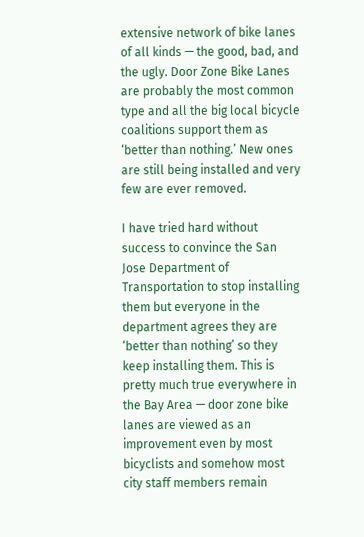extensive network of bike lanes of all kinds — the good, bad, and the ugly. Door Zone Bike Lanes are probably the most common type and all the big local bicycle coalitions support them as ‘better than nothing.’ New ones are still being installed and very few are ever removed.

I have tried hard without success to convince the San Jose Department of Transportation to stop installing them but everyone in the department agrees they are ‘better than nothing’ so they keep installing them. This is pretty much true everywhere in the Bay Area — door zone bike lanes are viewed as an improvement even by most bicyclists and somehow most city staff members remain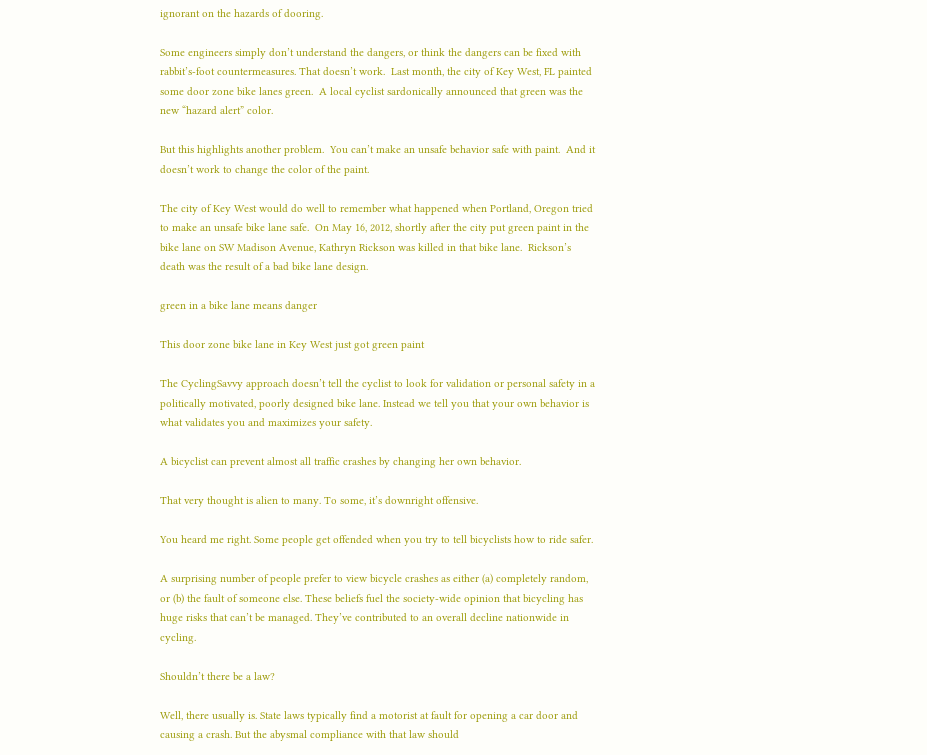ignorant on the hazards of dooring.

Some engineers simply don’t understand the dangers, or think the dangers can be fixed with rabbit’s-foot countermeasures. That doesn’t work.  Last month, the city of Key West, FL painted some door zone bike lanes green.  A local cyclist sardonically announced that green was the new “hazard alert” color.

But this highlights another problem.  You can’t make an unsafe behavior safe with paint.  And it doesn’t work to change the color of the paint.

The city of Key West would do well to remember what happened when Portland, Oregon tried to make an unsafe bike lane safe.  On May 16, 2012, shortly after the city put green paint in the bike lane on SW Madison Avenue, Kathryn Rickson was killed in that bike lane.  Rickson’s death was the result of a bad bike lane design.

green in a bike lane means danger

This door zone bike lane in Key West just got green paint

The CyclingSavvy approach doesn’t tell the cyclist to look for validation or personal safety in a politically motivated, poorly designed bike lane. Instead we tell you that your own behavior is what validates you and maximizes your safety.

A bicyclist can prevent almost all traffic crashes by changing her own behavior.

That very thought is alien to many. To some, it’s downright offensive.

You heard me right. Some people get offended when you try to tell bicyclists how to ride safer.

A surprising number of people prefer to view bicycle crashes as either (a) completely random, or (b) the fault of someone else. These beliefs fuel the society-wide opinion that bicycling has huge risks that can’t be managed. They’ve contributed to an overall decline nationwide in cycling.

Shouldn’t there be a law?

Well, there usually is. State laws typically find a motorist at fault for opening a car door and causing a crash. But the abysmal compliance with that law should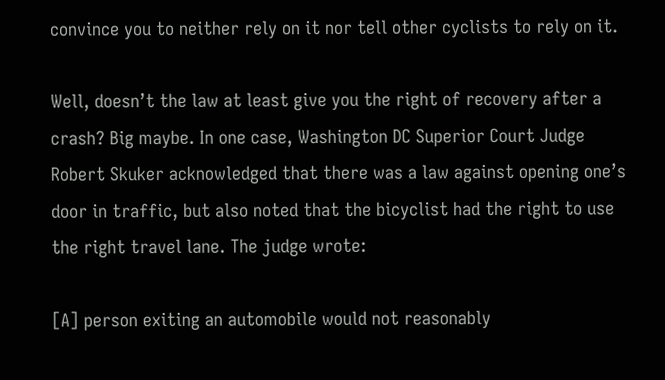convince you to neither rely on it nor tell other cyclists to rely on it.

Well, doesn’t the law at least give you the right of recovery after a crash? Big maybe. In one case, Washington DC Superior Court Judge Robert Skuker acknowledged that there was a law against opening one’s door in traffic, but also noted that the bicyclist had the right to use the right travel lane. The judge wrote:

[A] person exiting an automobile would not reasonably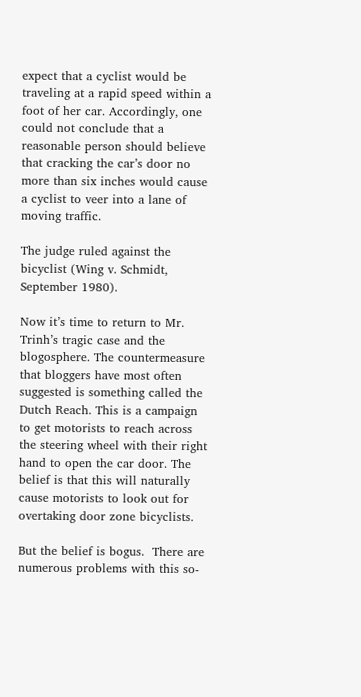expect that a cyclist would be traveling at a rapid speed within a foot of her car. Accordingly, one could not conclude that a reasonable person should believe that cracking the car’s door no more than six inches would cause a cyclist to veer into a lane of moving traffic.

The judge ruled against the bicyclist (Wing v. Schmidt, September 1980).

Now it’s time to return to Mr. Trinh’s tragic case and the blogosphere. The countermeasure that bloggers have most often suggested is something called the Dutch Reach. This is a campaign to get motorists to reach across the steering wheel with their right hand to open the car door. The belief is that this will naturally cause motorists to look out for overtaking door zone bicyclists.

But the belief is bogus.  There are numerous problems with this so-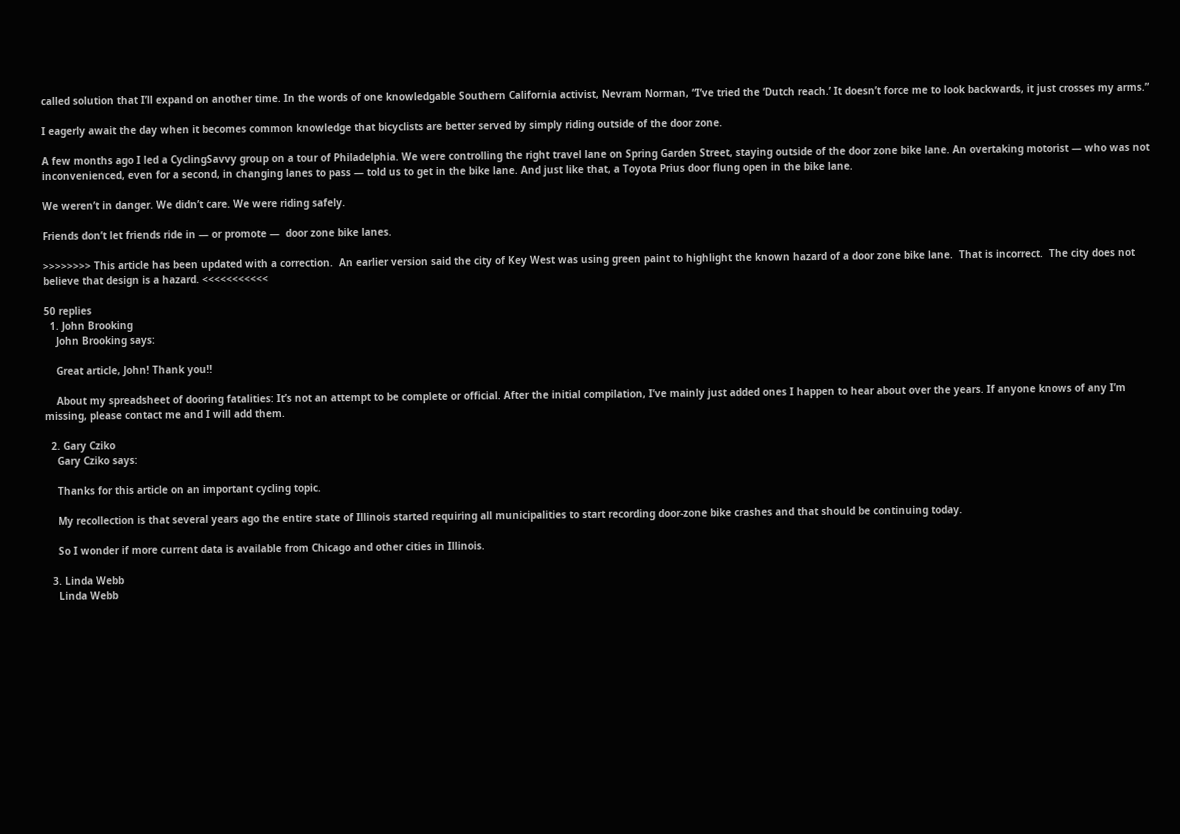called solution that I’ll expand on another time. In the words of one knowledgable Southern California activist, Nevram Norman, “I’ve tried the ‘Dutch reach.’ It doesn’t force me to look backwards, it just crosses my arms.”

I eagerly await the day when it becomes common knowledge that bicyclists are better served by simply riding outside of the door zone.

A few months ago I led a CyclingSavvy group on a tour of Philadelphia. We were controlling the right travel lane on Spring Garden Street, staying outside of the door zone bike lane. An overtaking motorist — who was not inconvenienced, even for a second, in changing lanes to pass — told us to get in the bike lane. And just like that, a Toyota Prius door flung open in the bike lane.

We weren’t in danger. We didn’t care. We were riding safely.

Friends don’t let friends ride in — or promote —  door zone bike lanes.

>>>>>>>> This article has been updated with a correction.  An earlier version said the city of Key West was using green paint to highlight the known hazard of a door zone bike lane.  That is incorrect.  The city does not believe that design is a hazard. <<<<<<<<<<<

50 replies
  1. John Brooking
    John Brooking says:

    Great article, John! Thank you!!

    About my spreadsheet of dooring fatalities: It’s not an attempt to be complete or official. After the initial compilation, I’ve mainly just added ones I happen to hear about over the years. If anyone knows of any I’m missing, please contact me and I will add them.

  2. Gary Cziko
    Gary Cziko says:

    Thanks for this article on an important cycling topic.

    My recollection is that several years ago the entire state of Illinois started requiring all municipalities to start recording door-zone bike crashes and that should be continuing today.

    So I wonder if more current data is available from Chicago and other cities in Illinois.

  3. Linda Webb
    Linda Webb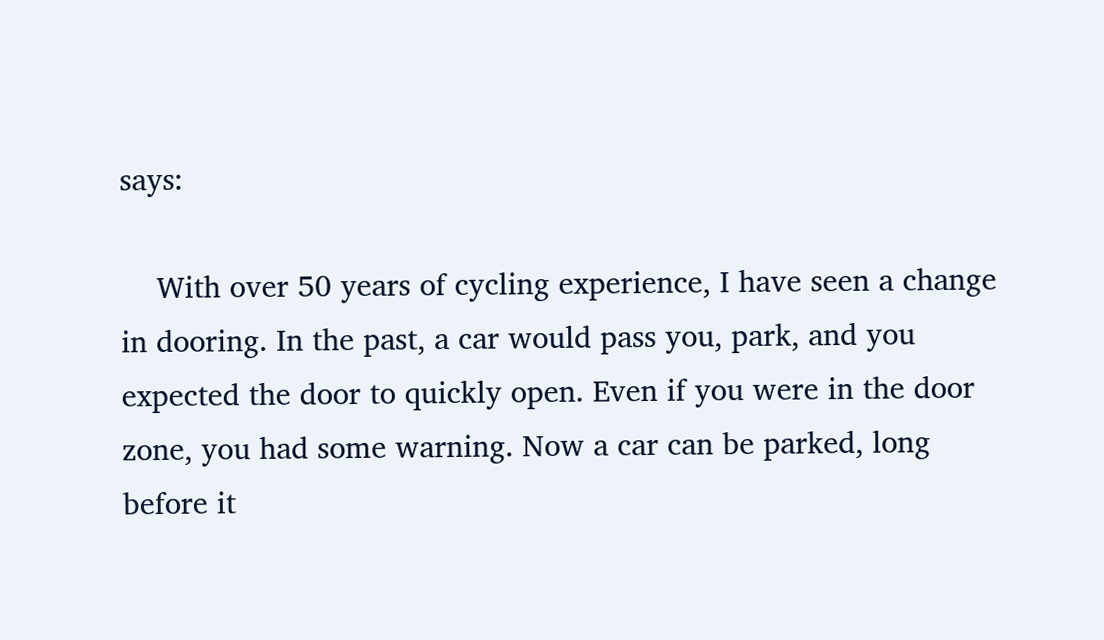says:

    With over 50 years of cycling experience, I have seen a change in dooring. In the past, a car would pass you, park, and you expected the door to quickly open. Even if you were in the door zone, you had some warning. Now a car can be parked, long before it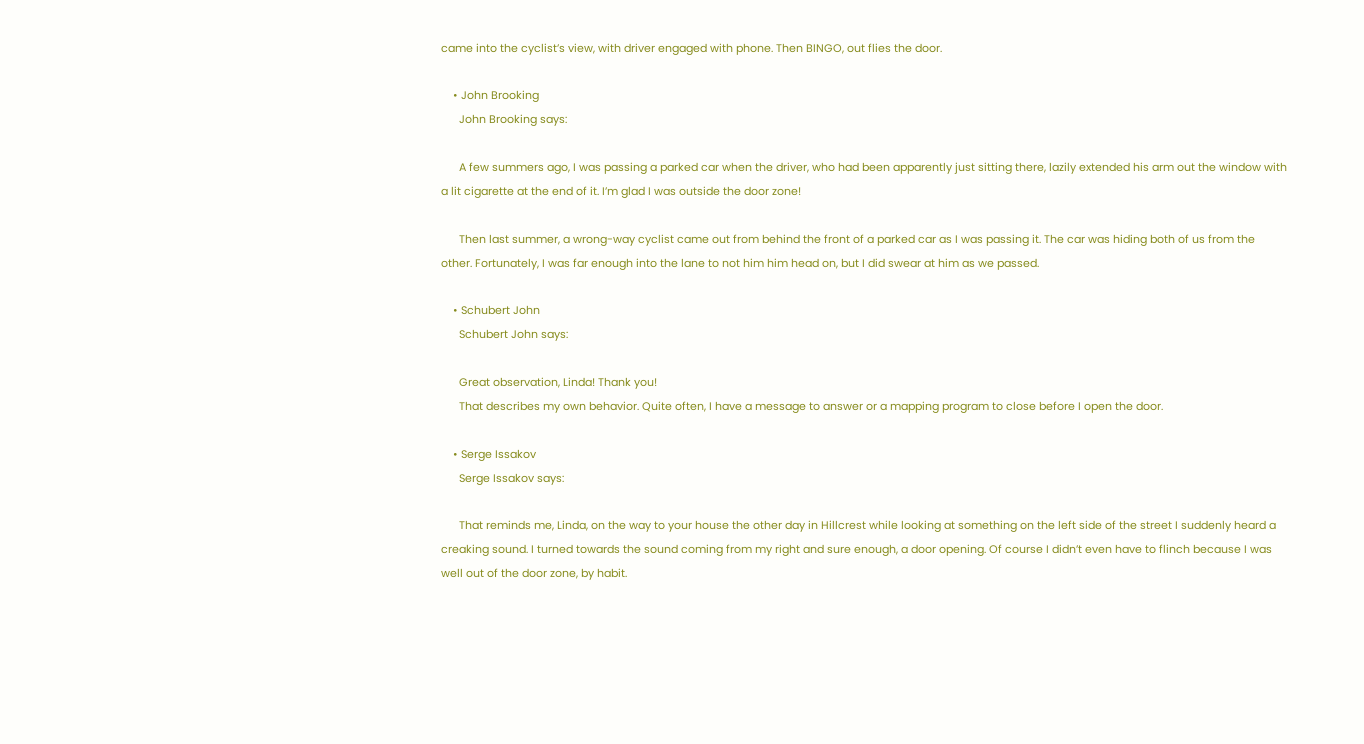came into the cyclist’s view, with driver engaged with phone. Then BINGO, out flies the door.

    • John Brooking
      John Brooking says:

      A few summers ago, I was passing a parked car when the driver, who had been apparently just sitting there, lazily extended his arm out the window with a lit cigarette at the end of it. I’m glad I was outside the door zone!

      Then last summer, a wrong-way cyclist came out from behind the front of a parked car as I was passing it. The car was hiding both of us from the other. Fortunately, I was far enough into the lane to not him him head on, but I did swear at him as we passed.

    • Schubert John
      Schubert John says:

      Great observation, Linda! Thank you!
      That describes my own behavior. Quite often, I have a message to answer or a mapping program to close before I open the door.

    • Serge Issakov
      Serge Issakov says:

      That reminds me, Linda, on the way to your house the other day in Hillcrest while looking at something on the left side of the street I suddenly heard a creaking sound. I turned towards the sound coming from my right and sure enough, a door opening. Of course I didn’t even have to flinch because I was well out of the door zone, by habit.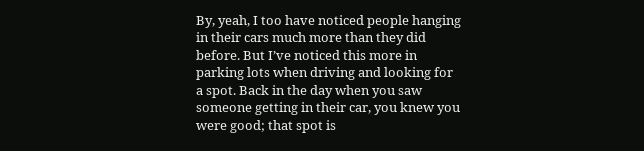By, yeah, I too have noticed people hanging in their cars much more than they did before. But I’ve noticed this more in parking lots when driving and looking for a spot. Back in the day when you saw someone getting in their car, you knew you were good; that spot is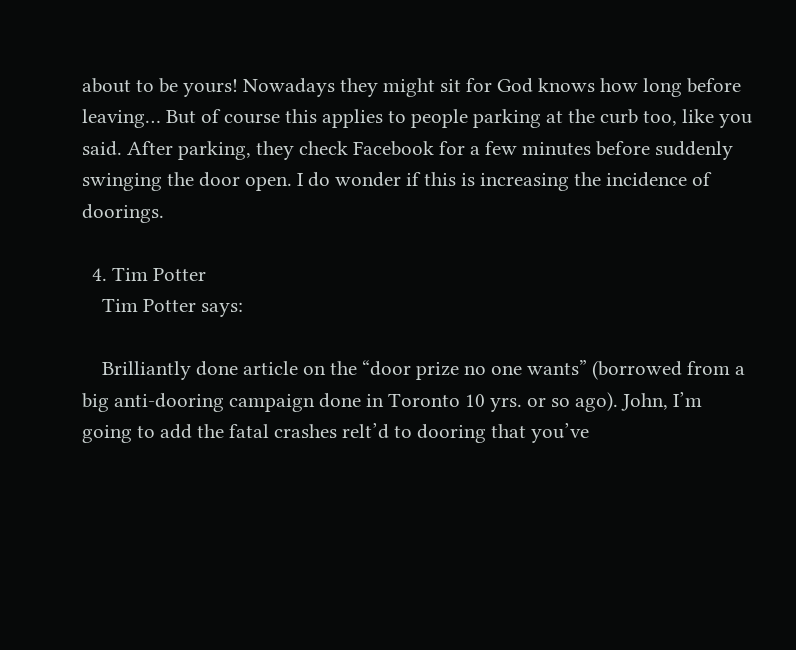about to be yours! Nowadays they might sit for God knows how long before leaving… But of course this applies to people parking at the curb too, like you said. After parking, they check Facebook for a few minutes before suddenly swinging the door open. I do wonder if this is increasing the incidence of doorings.

  4. Tim Potter
    Tim Potter says:

    Brilliantly done article on the “door prize no one wants” (borrowed from a big anti-dooring campaign done in Toronto 10 yrs. or so ago). John, I’m going to add the fatal crashes relt’d to dooring that you’ve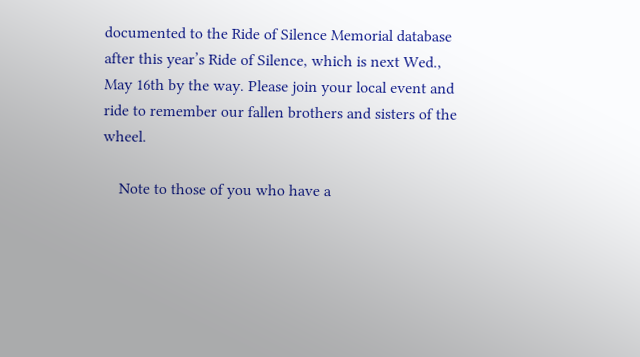documented to the Ride of Silence Memorial database after this year’s Ride of Silence, which is next Wed., May 16th by the way. Please join your local event and ride to remember our fallen brothers and sisters of the wheel.

    Note to those of you who have a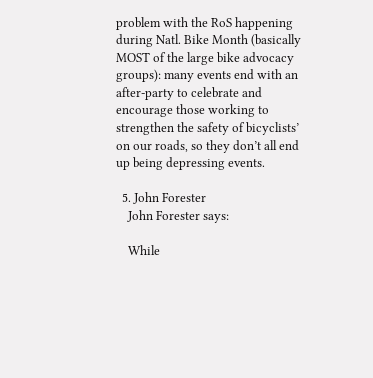problem with the RoS happening during Natl. Bike Month (basically MOST of the large bike advocacy groups): many events end with an after-party to celebrate and encourage those working to strengthen the safety of bicyclists’ on our roads, so they don’t all end up being depressing events.

  5. John Forester
    John Forester says:

    While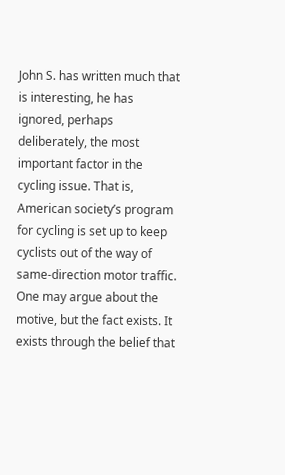John S. has written much that is interesting, he has ignored, perhaps deliberately, the most important factor in the cycling issue. That is, American society’s program for cycling is set up to keep cyclists out of the way of same-direction motor traffic. One may argue about the motive, but the fact exists. It exists through the belief that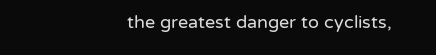the greatest danger to cyclists,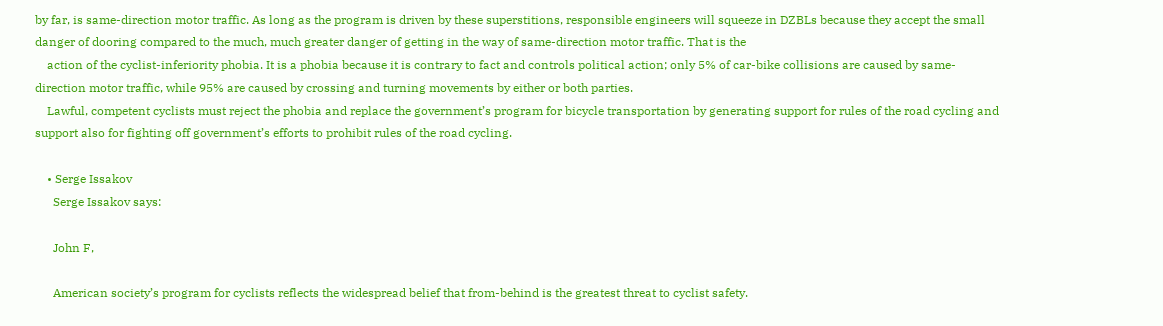by far, is same-direction motor traffic. As long as the program is driven by these superstitions, responsible engineers will squeeze in DZBLs because they accept the small danger of dooring compared to the much, much greater danger of getting in the way of same-direction motor traffic. That is the
    action of the cyclist-inferiority phobia. It is a phobia because it is contrary to fact and controls political action; only 5% of car-bike collisions are caused by same-direction motor traffic, while 95% are caused by crossing and turning movements by either or both parties.
    Lawful, competent cyclists must reject the phobia and replace the government’s program for bicycle transportation by generating support for rules of the road cycling and support also for fighting off government’s efforts to prohibit rules of the road cycling.

    • Serge Issakov
      Serge Issakov says:

      John F,

      American society’s program for cyclists reflects the widespread belief that from-behind is the greatest threat to cyclist safety.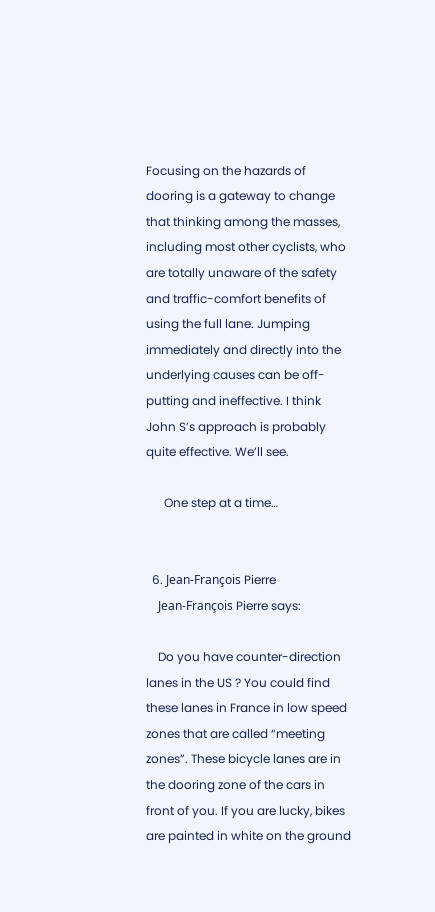Focusing on the hazards of dooring is a gateway to change that thinking among the masses, including most other cyclists, who are totally unaware of the safety and traffic-comfort benefits of using the full lane. Jumping immediately and directly into the underlying causes can be off-putting and ineffective. I think John S’s approach is probably quite effective. We’ll see.

      One step at a time…


  6. Jean-François Pierre
    Jean-François Pierre says:

    Do you have counter-direction lanes in the US ? You could find these lanes in France in low speed zones that are called “meeting zones”. These bicycle lanes are in the dooring zone of the cars in front of you. If you are lucky, bikes are painted in white on the ground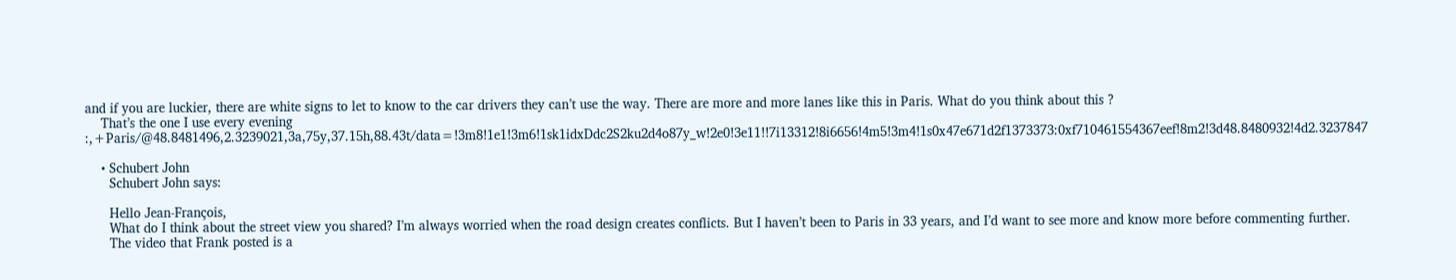and if you are luckier, there are white signs to let to know to the car drivers they can’t use the way. There are more and more lanes like this in Paris. What do you think about this ?
    That’s the one I use every evening :,+Paris/@48.8481496,2.3239021,3a,75y,37.15h,88.43t/data=!3m8!1e1!3m6!1sk1idxDdc2S2ku2d4o87y_w!2e0!3e11!!7i13312!8i6656!4m5!3m4!1s0x47e671d2f1373373:0xf710461554367eef!8m2!3d48.8480932!4d2.3237847

    • Schubert John
      Schubert John says:

      Hello Jean-François,
      What do I think about the street view you shared? I’m always worried when the road design creates conflicts. But I haven’t been to Paris in 33 years, and I’d want to see more and know more before commenting further.
      The video that Frank posted is a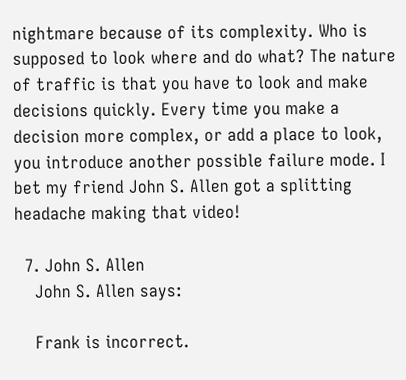nightmare because of its complexity. Who is supposed to look where and do what? The nature of traffic is that you have to look and make decisions quickly. Every time you make a decision more complex, or add a place to look, you introduce another possible failure mode. I bet my friend John S. Allen got a splitting headache making that video!

  7. John S. Allen
    John S. Allen says:

    Frank is incorrect.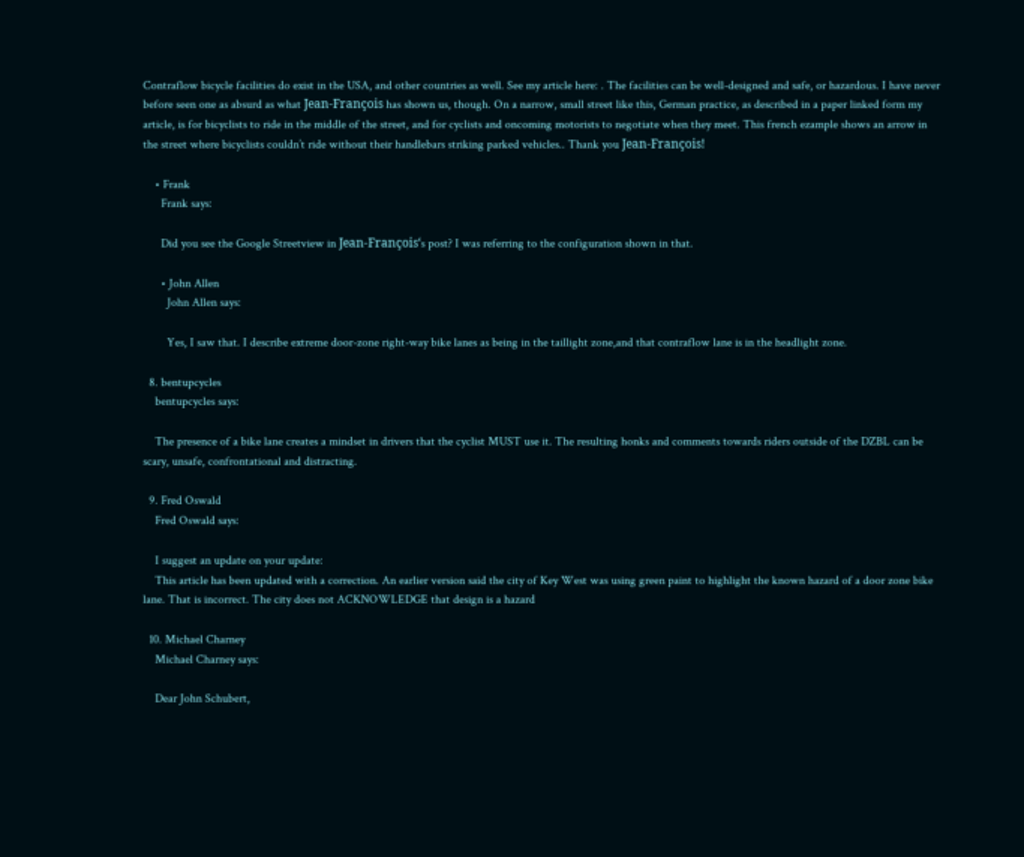Contraflow bicycle facilities do exist in the USA, and other countries as well. See my article here: . The facilities can be well-designed and safe, or hazardous. I have never before seen one as absurd as what Jean-François has shown us, though. On a narrow, small street like this, German practice, as described in a paper linked form my article, is for bicyclists to ride in the middle of the street, and for cyclists and oncoming motorists to negotiate when they meet. This french ezample shows an arrow in the street where bicyclists couldn’t ride without their handlebars striking parked vehicles.. Thank you Jean-François!

    • Frank
      Frank says:

      Did you see the Google Streetview in Jean-François‘s post? I was referring to the configuration shown in that.

      • John Allen
        John Allen says:

        Yes, I saw that. I describe extreme door-zone right-way bike lanes as being in the taillight zone,and that contraflow lane is in the headlight zone.

  8. bentupcycles
    bentupcycles says:

    The presence of a bike lane creates a mindset in drivers that the cyclist MUST use it. The resulting honks and comments towards riders outside of the DZBL can be scary, unsafe, confrontational and distracting.

  9. Fred Oswald
    Fred Oswald says:

    I suggest an update on your update:
    This article has been updated with a correction. An earlier version said the city of Key West was using green paint to highlight the known hazard of a door zone bike lane. That is incorrect. The city does not ACKNOWLEDGE that design is a hazard

  10. Michael Charney
    Michael Charney says:

    Dear John Schubert,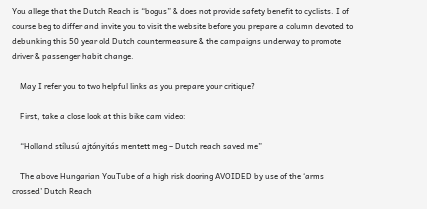You allege that the Dutch Reach is “bogus” & does not provide safety benefit to cyclists. I of course beg to differ and invite you to visit the website before you prepare a column devoted to debunking this 50 year old Dutch countermeasure & the campaigns underway to promote driver & passenger habit change.

    May I refer you to two helpful links as you prepare your critique?

    First, take a close look at this bike cam video:

    “Holland stílusú ajtónyitás mentett meg – Dutch reach saved me”

    The above Hungarian YouTube of a high risk dooring AVOIDED by use of the ‘arms crossed’ Dutch Reach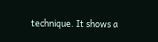technique. It shows a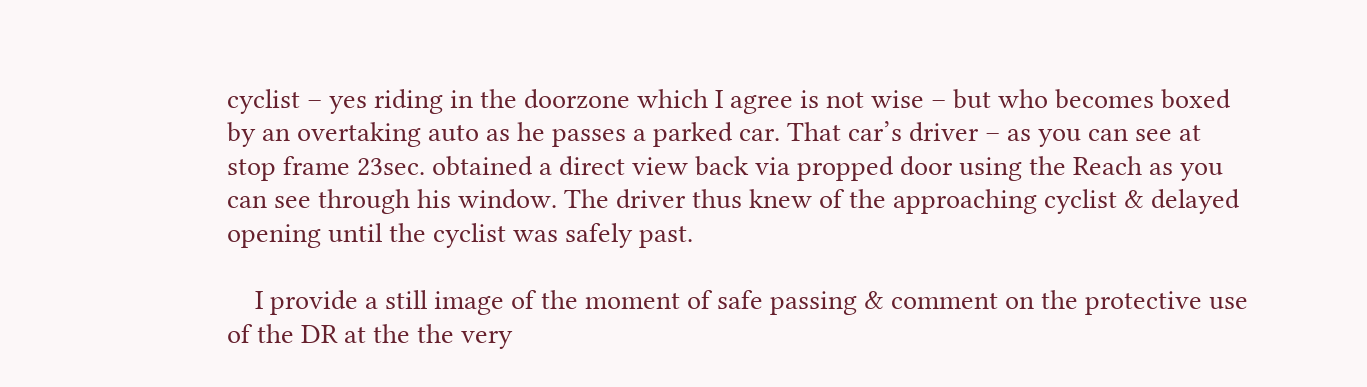cyclist – yes riding in the doorzone which I agree is not wise – but who becomes boxed by an overtaking auto as he passes a parked car. That car’s driver – as you can see at stop frame 23sec. obtained a direct view back via propped door using the Reach as you can see through his window. The driver thus knew of the approaching cyclist & delayed opening until the cyclist was safely past.

    I provide a still image of the moment of safe passing & comment on the protective use of the DR at the the very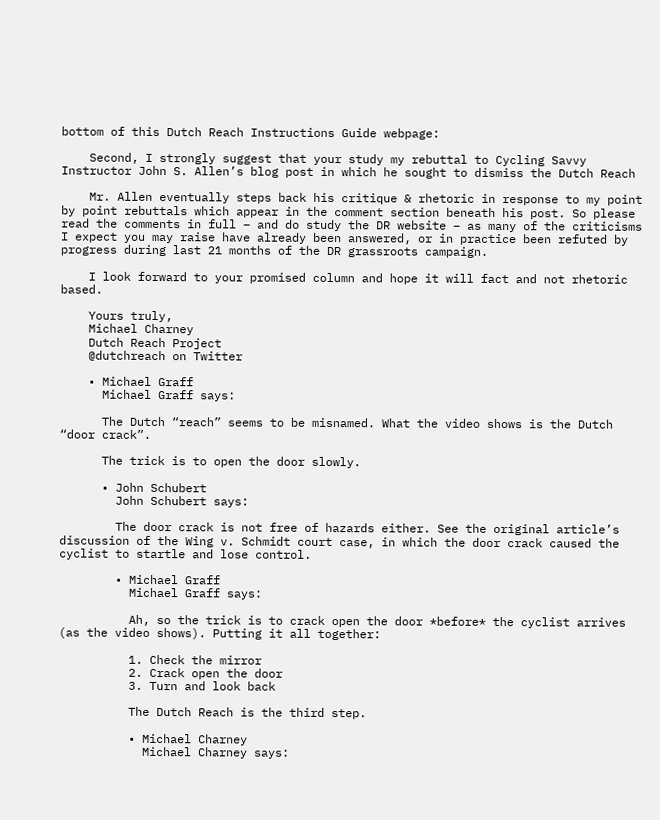bottom of this Dutch Reach Instructions Guide webpage:

    Second, I strongly suggest that your study my rebuttal to Cycling Savvy Instructor John S. Allen’s blog post in which he sought to dismiss the Dutch Reach

    Mr. Allen eventually steps back his critique & rhetoric in response to my point by point rebuttals which appear in the comment section beneath his post. So please read the comments in full – and do study the DR website – as many of the criticisms I expect you may raise have already been answered, or in practice been refuted by progress during last 21 months of the DR grassroots campaign.

    I look forward to your promised column and hope it will fact and not rhetoric based.

    Yours truly,
    Michael Charney
    Dutch Reach Project
    @dutchreach on Twitter

    • Michael Graff
      Michael Graff says:

      The Dutch “reach” seems to be misnamed. What the video shows is the Dutch “door crack”.

      The trick is to open the door slowly.

      • John Schubert
        John Schubert says:

        The door crack is not free of hazards either. See the original article’s discussion of the Wing v. Schmidt court case, in which the door crack caused the cyclist to startle and lose control.

        • Michael Graff
          Michael Graff says:

          Ah, so the trick is to crack open the door *before* the cyclist arrives (as the video shows). Putting it all together:

          1. Check the mirror
          2. Crack open the door
          3. Turn and look back

          The Dutch Reach is the third step.

          • Michael Charney
            Michael Charney says: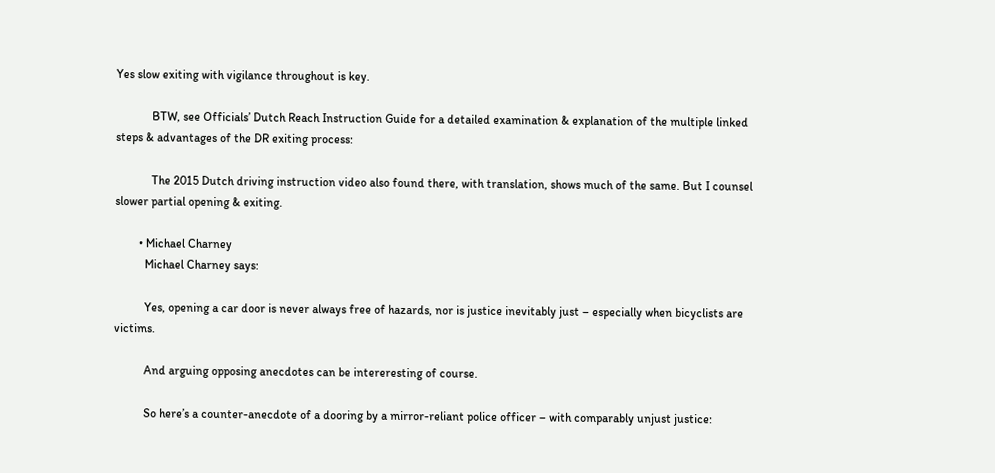Yes slow exiting with vigilance throughout is key.

            BTW, see Officials’ Dutch Reach Instruction Guide for a detailed examination & explanation of the multiple linked steps & advantages of the DR exiting process:

            The 2015 Dutch driving instruction video also found there, with translation, shows much of the same. But I counsel slower partial opening & exiting.

        • Michael Charney
          Michael Charney says:

          Yes, opening a car door is never always free of hazards, nor is justice inevitably just – especially when bicyclists are victims.

          And arguing opposing anecdotes can be intereresting of course.

          So here’s a counter-anecdote of a dooring by a mirror-reliant police officer – with comparably unjust justice: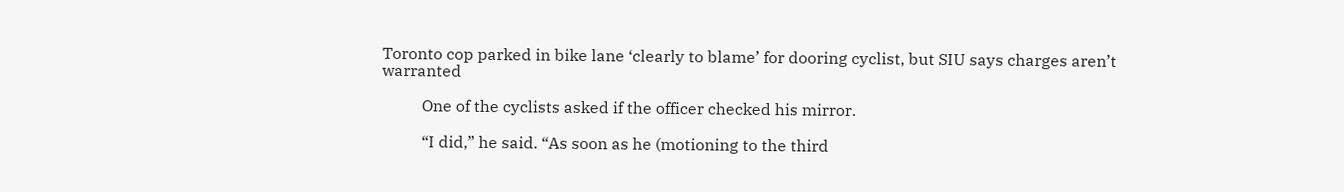Toronto cop parked in bike lane ‘clearly to blame’ for dooring cyclist, but SIU says charges aren’t warranted

          One of the cyclists asked if the officer checked his mirror.

          “I did,” he said. “As soon as he (motioning to the third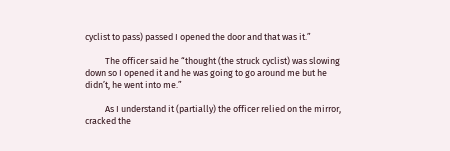cyclist to pass) passed I opened the door and that was it.”

          The officer said he “thought (the struck cyclist) was slowing down so I opened it and he was going to go around me but he didn’t, he went into me.”

          As I understand it (partially) the officer relied on the mirror, cracked the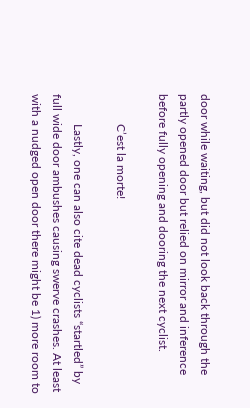door while waiting, but did not look back through the partly opened door but relied on mirror and inference before fully opening and dooring the next cyclist.

          C’est la morte!

          Lastly, one can also cite dead cyclists “startled” by full wide door ambushes causing swerve crashes. At least with a nudged open door there might be 1) more room to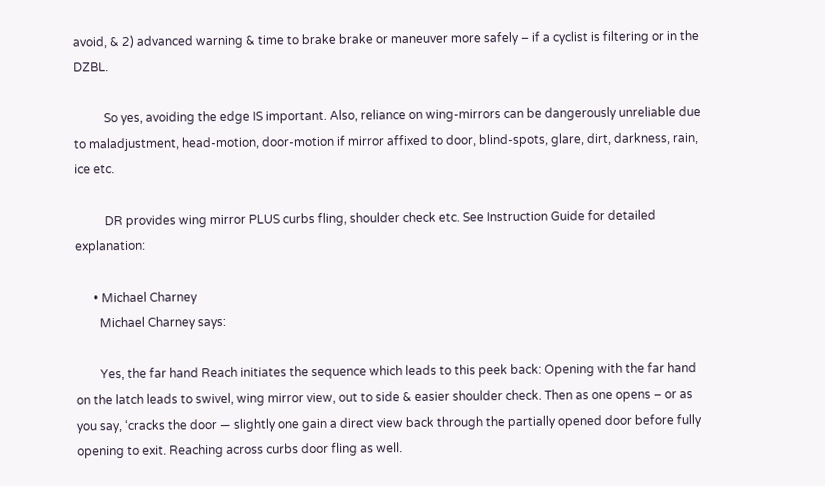avoid, & 2) advanced warning & time to brake brake or maneuver more safely – if a cyclist is filtering or in the DZBL.

          So yes, avoiding the edge IS important. Also, reliance on wing-mirrors can be dangerously unreliable due to maladjustment, head-motion, door-motion if mirror affixed to door, blind-spots, glare, dirt, darkness, rain, ice etc.

          DR provides wing mirror PLUS curbs fling, shoulder check etc. See Instruction Guide for detailed explanation:

      • Michael Charney
        Michael Charney says:

        Yes, the far hand Reach initiates the sequence which leads to this peek back: Opening with the far hand on the latch leads to swivel, wing mirror view, out to side & easier shoulder check. Then as one opens – or as you say, ‘cracks the door — slightly one gain a direct view back through the partially opened door before fully opening to exit. Reaching across curbs door fling as well.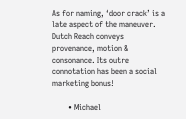As for naming, ‘door crack’ is a late aspect of the maneuver. Dutch Reach conveys provenance, motion & consonance. Its outre connotation has been a social marketing bonus!

        • Michael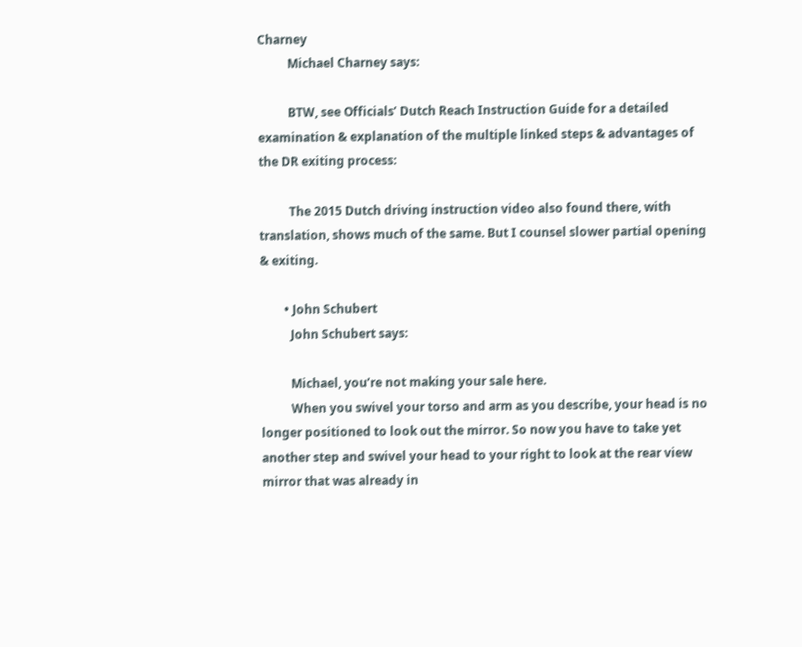Charney
          Michael Charney says:

          BTW, see Officials’ Dutch Reach Instruction Guide for a detailed examination & explanation of the multiple linked steps & advantages of the DR exiting process:

          The 2015 Dutch driving instruction video also found there, with translation, shows much of the same. But I counsel slower partial opening & exiting.

        • John Schubert
          John Schubert says:

          Michael, you’re not making your sale here.
          When you swivel your torso and arm as you describe, your head is no longer positioned to look out the mirror. So now you have to take yet another step and swivel your head to your right to look at the rear view mirror that was already in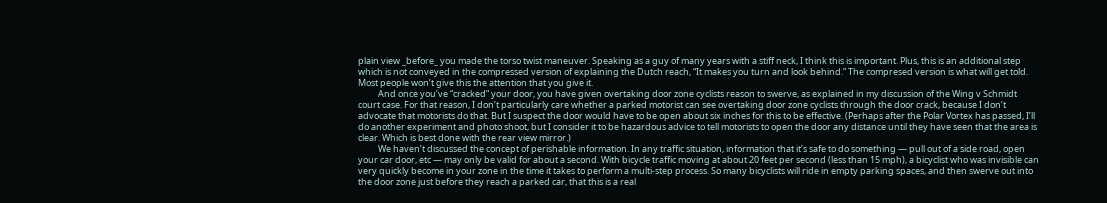plain view _before_ you made the torso twist maneuver. Speaking as a guy of many years with a stiff neck, I think this is important. Plus, this is an additional step which is not conveyed in the compressed version of explaining the Dutch reach, “It makes you turn and look behind.” The compresed version is what will get told. Most people won’t give this the attention that you give it.
          And once you’ve “cracked” your door, you have given overtaking door zone cyclists reason to swerve, as explained in my discussion of the Wing v Schmidt court case. For that reason, I don’t particularly care whether a parked motorist can see overtaking door zone cyclists through the door crack, because I don’t advocate that motorists do that. But I suspect the door would have to be open about six inches for this to be effective. (Perhaps after the Polar Vortex has passed, I’ll do another experiment and photo shoot, but I consider it to be hazardous advice to tell motorists to open the door any distance until they have seen that the area is clear. Which is best done with the rear view mirror.)
          We haven’t discussed the concept of perishable information. In any traffic situation, information that it’s safe to do something — pull out of a side road, open your car door, etc — may only be valid for about a second. With bicycle traffic moving at about 20 feet per second (less than 15 mph), a bicyclist who was invisible can very quickly become in your zone in the time it takes to perform a multi-step process. So many bicyclists will ride in empty parking spaces, and then swerve out into the door zone just before they reach a parked car, that this is a real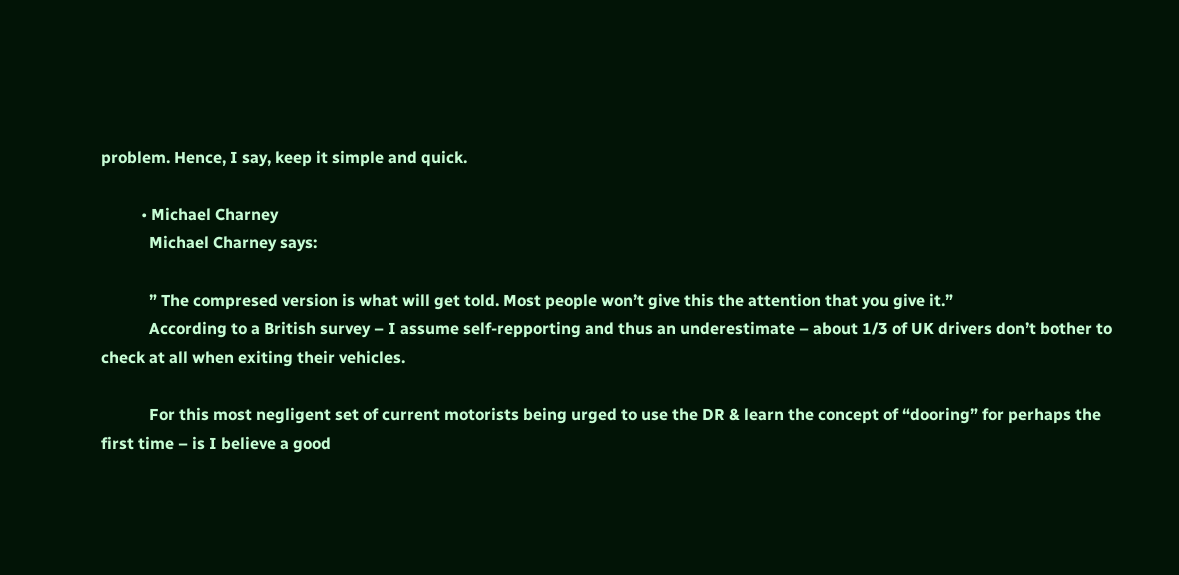problem. Hence, I say, keep it simple and quick.

          • Michael Charney
            Michael Charney says:

            ” The compresed version is what will get told. Most people won’t give this the attention that you give it.”
            According to a British survey – I assume self-repporting and thus an underestimate – about 1/3 of UK drivers don’t bother to check at all when exiting their vehicles.

            For this most negligent set of current motorists being urged to use the DR & learn the concept of “dooring” for perhaps the first time – is I believe a good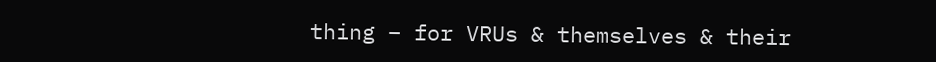thing – for VRUs & themselves & their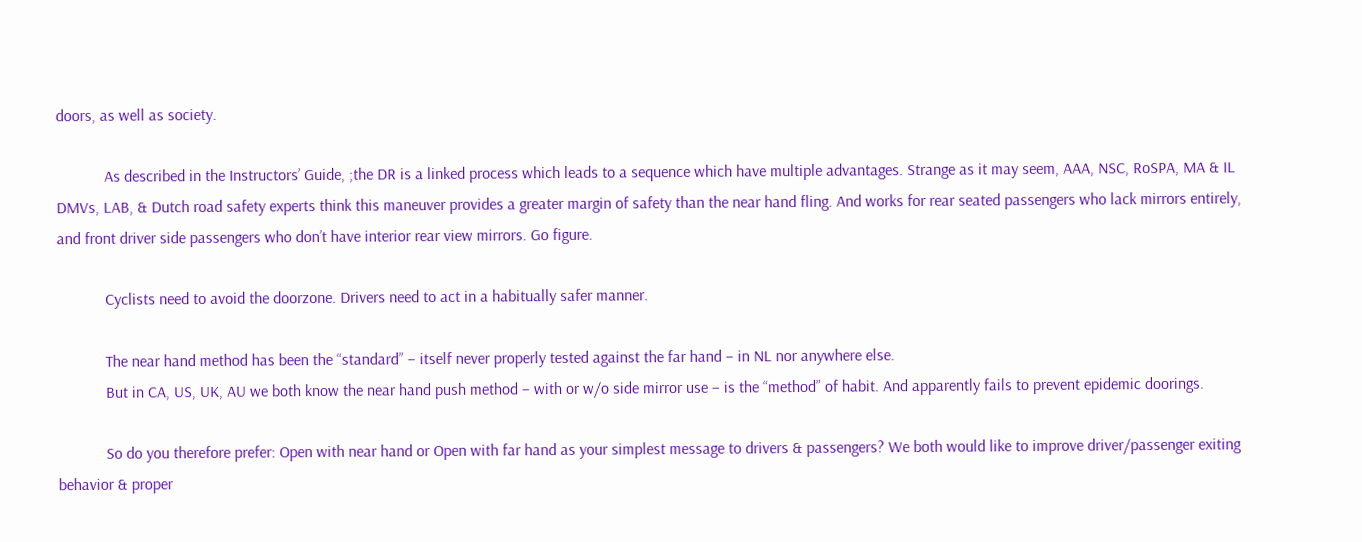doors, as well as society.

            As described in the Instructors’ Guide, ;the DR is a linked process which leads to a sequence which have multiple advantages. Strange as it may seem, AAA, NSC, RoSPA, MA & IL DMVs, LAB, & Dutch road safety experts think this maneuver provides a greater margin of safety than the near hand fling. And works for rear seated passengers who lack mirrors entirely, and front driver side passengers who don’t have interior rear view mirrors. Go figure.

            Cyclists need to avoid the doorzone. Drivers need to act in a habitually safer manner.

            The near hand method has been the “standard” – itself never properly tested against the far hand – in NL nor anywhere else.
            But in CA, US, UK, AU we both know the near hand push method – with or w/o side mirror use – is the “method” of habit. And apparently fails to prevent epidemic doorings.

            So do you therefore prefer: Open with near hand or Open with far hand as your simplest message to drivers & passengers? We both would like to improve driver/passenger exiting behavior & proper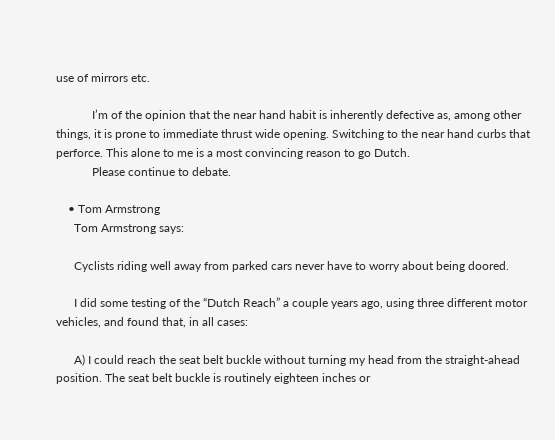use of mirrors etc.

            I’m of the opinion that the near hand habit is inherently defective as, among other things, it is prone to immediate thrust wide opening. Switching to the near hand curbs that perforce. This alone to me is a most convincing reason to go Dutch.
            Please continue to debate.

    • Tom Armstrong
      Tom Armstrong says:

      Cyclists riding well away from parked cars never have to worry about being doored.

      I did some testing of the “Dutch Reach” a couple years ago, using three different motor vehicles, and found that, in all cases:

      A) I could reach the seat belt buckle without turning my head from the straight-ahead position. The seat belt buckle is routinely eighteen inches or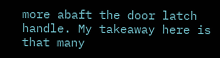more abaft the door latch handle. My takeaway here is that many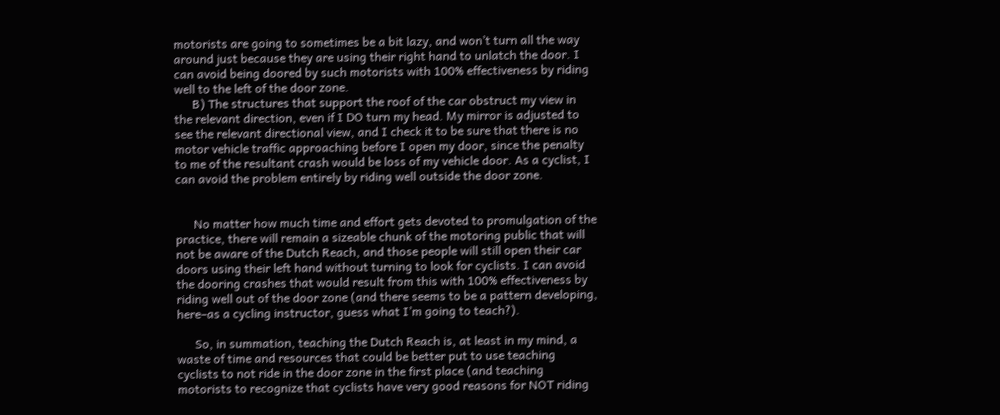motorists are going to sometimes be a bit lazy, and won’t turn all the way around just because they are using their right hand to unlatch the door. I can avoid being doored by such motorists with 100% effectiveness by riding well to the left of the door zone.
      B) The structures that support the roof of the car obstruct my view in the relevant direction, even if I DO turn my head. My mirror is adjusted to see the relevant directional view, and I check it to be sure that there is no motor vehicle traffic approaching before I open my door, since the penalty to me of the resultant crash would be loss of my vehicle door. As a cyclist, I can avoid the problem entirely by riding well outside the door zone.


      No matter how much time and effort gets devoted to promulgation of the practice, there will remain a sizeable chunk of the motoring public that will not be aware of the Dutch Reach, and those people will still open their car doors using their left hand without turning to look for cyclists. I can avoid the dooring crashes that would result from this with 100% effectiveness by riding well out of the door zone (and there seems to be a pattern developing, here–as a cycling instructor, guess what I’m going to teach?).

      So, in summation, teaching the Dutch Reach is, at least in my mind, a waste of time and resources that could be better put to use teaching cyclists to not ride in the door zone in the first place (and teaching motorists to recognize that cyclists have very good reasons for NOT riding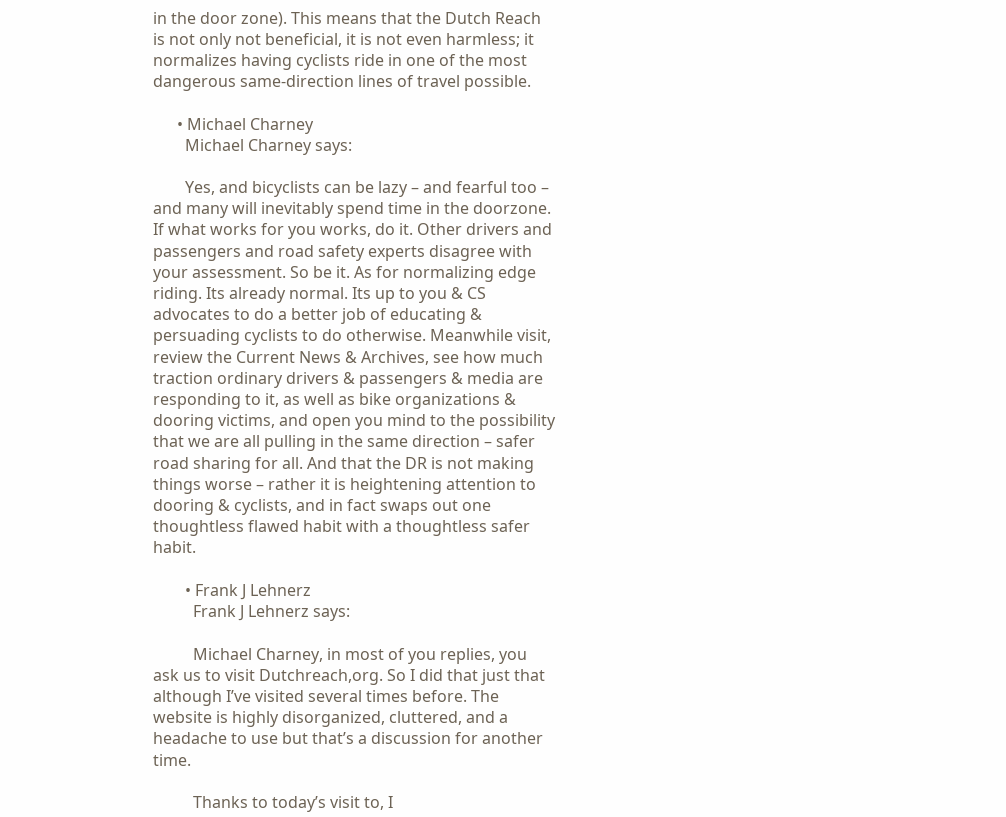in the door zone). This means that the Dutch Reach is not only not beneficial, it is not even harmless; it normalizes having cyclists ride in one of the most dangerous same-direction lines of travel possible.

      • Michael Charney
        Michael Charney says:

        Yes, and bicyclists can be lazy – and fearful too – and many will inevitably spend time in the doorzone. If what works for you works, do it. Other drivers and passengers and road safety experts disagree with your assessment. So be it. As for normalizing edge riding. Its already normal. Its up to you & CS advocates to do a better job of educating & persuading cyclists to do otherwise. Meanwhile visit, review the Current News & Archives, see how much traction ordinary drivers & passengers & media are responding to it, as well as bike organizations & dooring victims, and open you mind to the possibility that we are all pulling in the same direction – safer road sharing for all. And that the DR is not making things worse – rather it is heightening attention to dooring & cyclists, and in fact swaps out one thoughtless flawed habit with a thoughtless safer habit.

        • Frank J Lehnerz
          Frank J Lehnerz says:

          Michael Charney, in most of you replies, you ask us to visit Dutchreach,org. So I did that just that although I’ve visited several times before. The website is highly disorganized, cluttered, and a headache to use but that’s a discussion for another time.

          Thanks to today’s visit to, I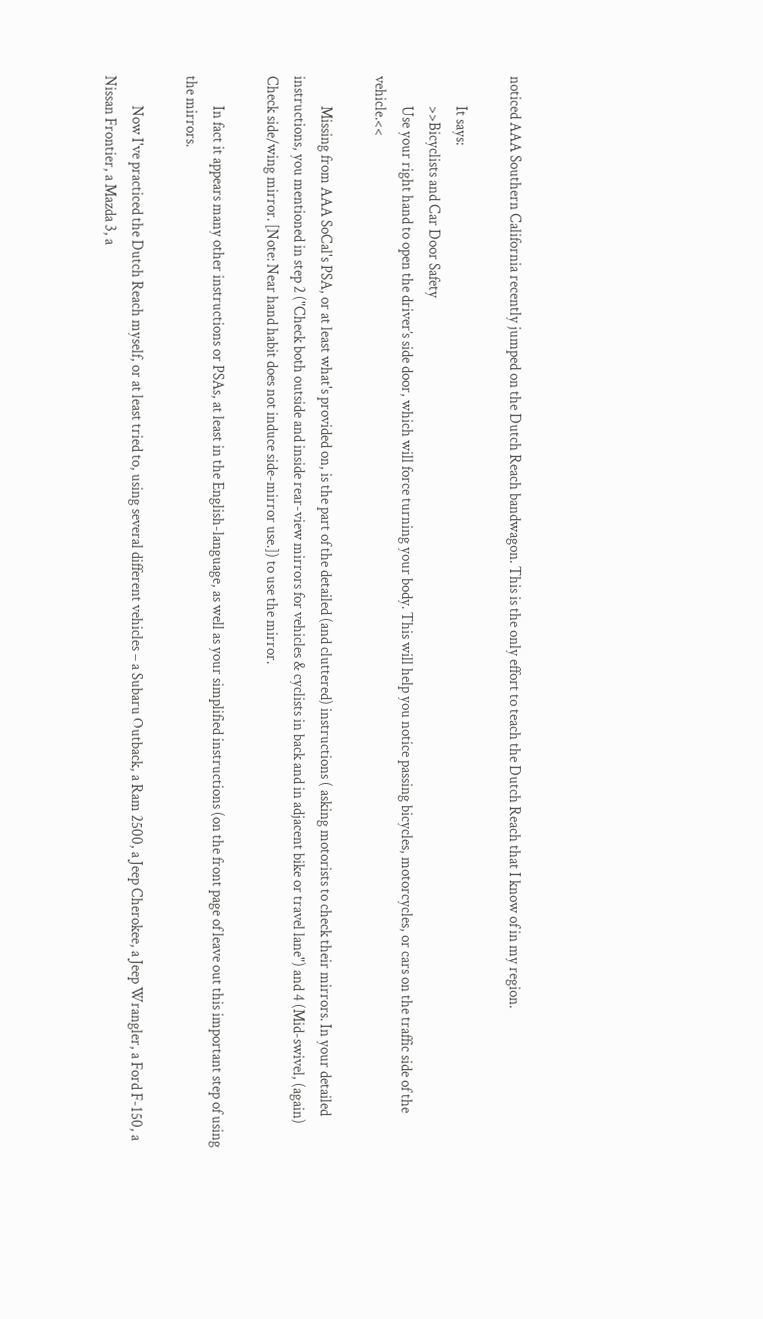noticed AAA Southern California recently jumped on the Dutch Reach bandwagon. This is the only effort to teach the Dutch Reach that I know of in my region.

          It says:
          >>Bicyclists and Car Door Safety
          Use your right hand to open the driver’s side door, which will force turning your body. This will help you notice passing bicycles, motorcycles, or cars on the traffic side of the vehicle.<<

          Missing from AAA SoCal's PSA, or at least what's provided on, is the part of the detailed (and cluttered) instructions ( asking motorists to check their mirrors. In your detailed instructions, you mentioned in step 2 ("Check both outside and inside rear-view mirrors for vehicles & cyclists in back and in adjacent bike or travel lane") and 4 (Mid-swivel, (again) Check side/wing mirror. [Note: Near hand habit does not induce side-mirror use.]) to use the mirror.

          In fact it appears many other instructions or PSAs, at least in the English-language, as well as your simplified instructions (on the front page of leave out this important step of using the mirrors.

          Now I've practiced the Dutch Reach myself, or at least tried to, using several different vehicles – a Subaru Outback, a Ram 2500, a Jeep Cherokee, a Jeep Wrangler, a Ford F-150, a Nissan Frontier, a Mazda 3, a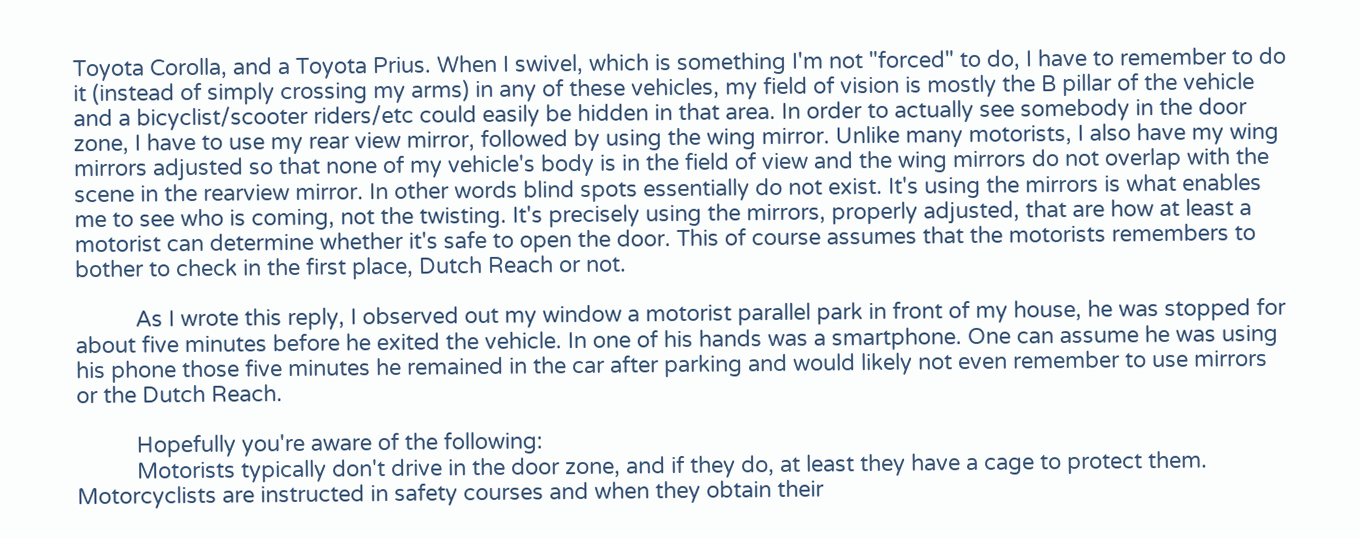Toyota Corolla, and a Toyota Prius. When I swivel, which is something I'm not "forced" to do, I have to remember to do it (instead of simply crossing my arms) in any of these vehicles, my field of vision is mostly the B pillar of the vehicle and a bicyclist/scooter riders/etc could easily be hidden in that area. In order to actually see somebody in the door zone, I have to use my rear view mirror, followed by using the wing mirror. Unlike many motorists, I also have my wing mirrors adjusted so that none of my vehicle's body is in the field of view and the wing mirrors do not overlap with the scene in the rearview mirror. In other words blind spots essentially do not exist. It's using the mirrors is what enables me to see who is coming, not the twisting. It's precisely using the mirrors, properly adjusted, that are how at least a motorist can determine whether it's safe to open the door. This of course assumes that the motorists remembers to bother to check in the first place, Dutch Reach or not.

          As I wrote this reply, I observed out my window a motorist parallel park in front of my house, he was stopped for about five minutes before he exited the vehicle. In one of his hands was a smartphone. One can assume he was using his phone those five minutes he remained in the car after parking and would likely not even remember to use mirrors or the Dutch Reach.

          Hopefully you're aware of the following:
          Motorists typically don't drive in the door zone, and if they do, at least they have a cage to protect them. Motorcyclists are instructed in safety courses and when they obtain their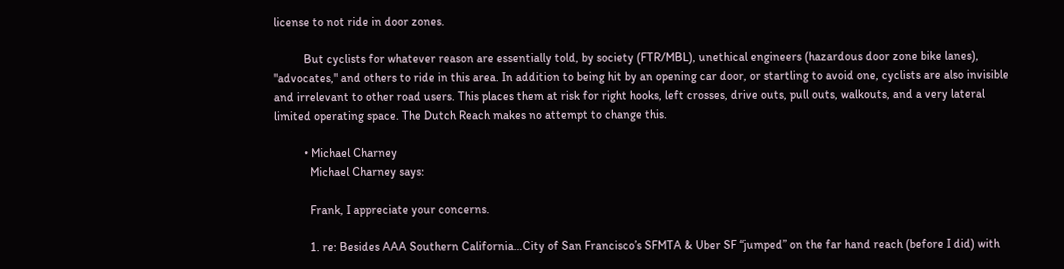license to not ride in door zones.

          But cyclists for whatever reason are essentially told, by society (FTR/MBL), unethical engineers (hazardous door zone bike lanes), "advocates," and others to ride in this area. In addition to being hit by an opening car door, or startling to avoid one, cyclists are also invisible and irrelevant to other road users. This places them at risk for right hooks, left crosses, drive outs, pull outs, walkouts, and a very lateral limited operating space. The Dutch Reach makes no attempt to change this.

          • Michael Charney
            Michael Charney says:

            Frank, I appreciate your concerns.

            1. re: Besides AAA Southern California…City of San Francisco’s SFMTA & Uber SF “jumped” on the far hand reach (before I did) with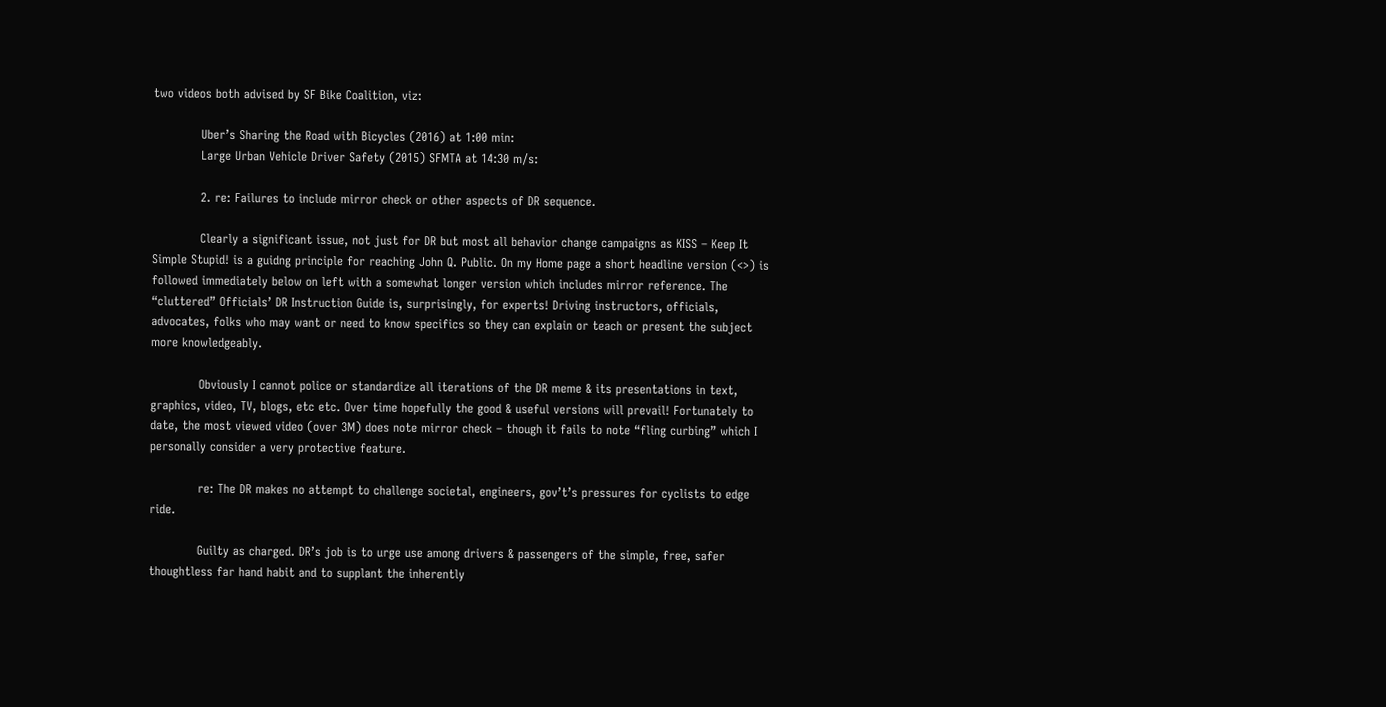two videos both advised by SF Bike Coalition, viz:

            Uber’s Sharing the Road with Bicycles (2016) at 1:00 min:
            Large Urban Vehicle Driver Safety (2015) SFMTA at 14:30 m/s:

            2. re: Failures to include mirror check or other aspects of DR sequence.

            Clearly a significant issue, not just for DR but most all behavior change campaigns as KISS – Keep It Simple Stupid! is a guidng principle for reaching John Q. Public. On my Home page a short headline version (<>) is followed immediately below on left with a somewhat longer version which includes mirror reference. The “cluttered” Officials’ DR Instruction Guide is, surprisingly, for experts! Driving instructors, officials, advocates, folks who may want or need to know specifics so they can explain or teach or present the subject more knowledgeably.

            Obviously I cannot police or standardize all iterations of the DR meme & its presentations in text, graphics, video, TV, blogs, etc etc. Over time hopefully the good & useful versions will prevail! Fortunately to date, the most viewed video (over 3M) does note mirror check – though it fails to note “fling curbing” which I personally consider a very protective feature.

            re: The DR makes no attempt to challenge societal, engineers, gov’t’s pressures for cyclists to edge ride.

            Guilty as charged. DR’s job is to urge use among drivers & passengers of the simple, free, safer thoughtless far hand habit and to supplant the inherently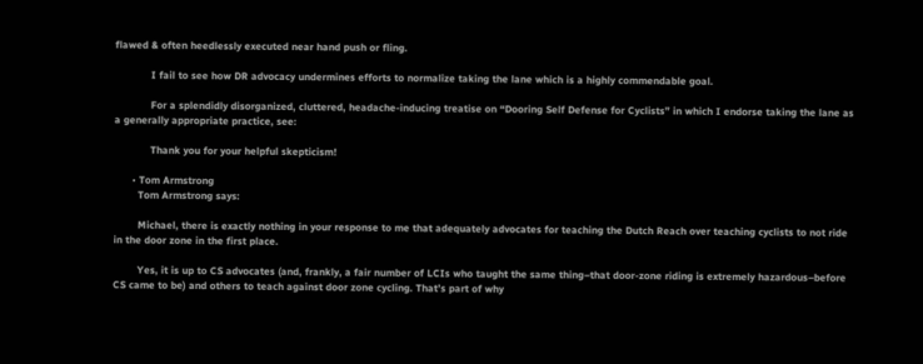flawed & often heedlessly executed near hand push or fling.

            I fail to see how DR advocacy undermines efforts to normalize taking the lane which is a highly commendable goal.

            For a splendidly disorganized, cluttered, headache-inducing treatise on “Dooring Self Defense for Cyclists” in which I endorse taking the lane as a generally appropriate practice, see:

            Thank you for your helpful skepticism!

      • Tom Armstrong
        Tom Armstrong says:

        Michael, there is exactly nothing in your response to me that adequately advocates for teaching the Dutch Reach over teaching cyclists to not ride in the door zone in the first place.

        Yes, it is up to CS advocates (and, frankly, a fair number of LCIs who taught the same thing–that door-zone riding is extremely hazardous–before CS came to be) and others to teach against door zone cycling. That’s part of why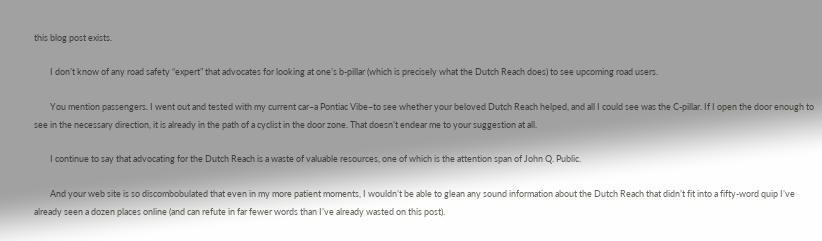this blog post exists.

        I don’t know of any road safety “expert” that advocates for looking at one’s b-pillar (which is precisely what the Dutch Reach does) to see upcoming road users.

        You mention passengers. I went out and tested with my current car–a Pontiac Vibe–to see whether your beloved Dutch Reach helped, and all I could see was the C-pillar. If I open the door enough to see in the necessary direction, it is already in the path of a cyclist in the door zone. That doesn’t endear me to your suggestion at all.

        I continue to say that advocating for the Dutch Reach is a waste of valuable resources, one of which is the attention span of John Q. Public.

        And your web site is so discombobulated that even in my more patient moments, I wouldn’t be able to glean any sound information about the Dutch Reach that didn’t fit into a fifty-word quip I’ve already seen a dozen places online (and can refute in far fewer words than I’ve already wasted on this post).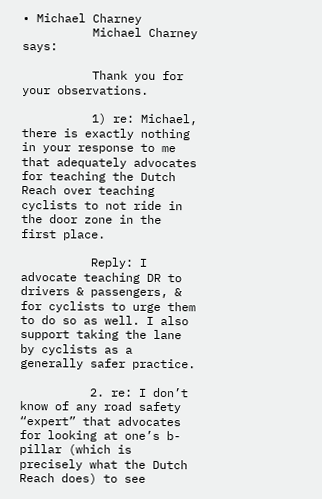• Michael Charney
          Michael Charney says:

          Thank you for your observations.

          1) re: Michael, there is exactly nothing in your response to me that adequately advocates for teaching the Dutch Reach over teaching cyclists to not ride in the door zone in the first place.

          Reply: I advocate teaching DR to drivers & passengers, & for cyclists to urge them to do so as well. I also support taking the lane by cyclists as a generally safer practice.

          2. re: I don’t know of any road safety “expert” that advocates for looking at one’s b-pillar (which is precisely what the Dutch Reach does) to see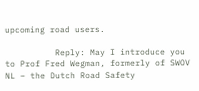upcoming road users.

          Reply: May I introduce you to Prof Fred Wegman, formerly of SWOV NL – the Dutch Road Safety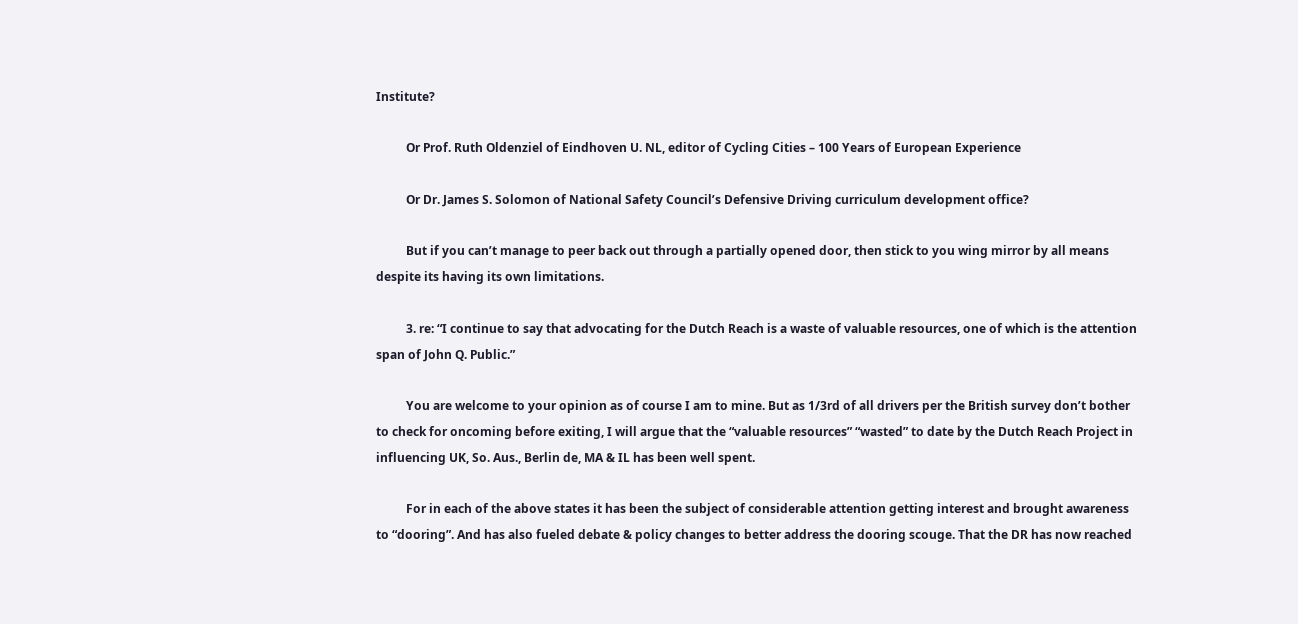Institute?

          Or Prof. Ruth Oldenziel of Eindhoven U. NL, editor of Cycling Cities – 100 Years of European Experience

          Or Dr. James S. Solomon of National Safety Council’s Defensive Driving curriculum development office?

          But if you can’t manage to peer back out through a partially opened door, then stick to you wing mirror by all means despite its having its own limitations.

          3. re: “I continue to say that advocating for the Dutch Reach is a waste of valuable resources, one of which is the attention span of John Q. Public.”

          You are welcome to your opinion as of course I am to mine. But as 1/3rd of all drivers per the British survey don’t bother to check for oncoming before exiting, I will argue that the “valuable resources” “wasted” to date by the Dutch Reach Project in influencing UK, So. Aus., Berlin de, MA & IL has been well spent.

          For in each of the above states it has been the subject of considerable attention getting interest and brought awareness to “dooring”. And has also fueled debate & policy changes to better address the dooring scouge. That the DR has now reached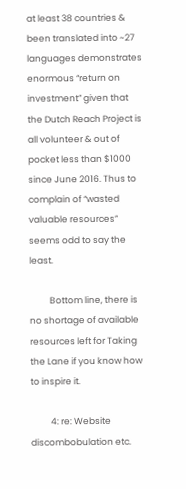at least 38 countries & been translated into ~27 languages demonstrates enormous “return on investment” given that the Dutch Reach Project is all volunteer & out of pocket less than $1000 since June 2016. Thus to complain of “wasted valuable resources” seems odd to say the least.

          Bottom line, there is no shortage of available resources left for Taking the Lane if you know how to inspire it.

          4: re: Website discombobulation etc.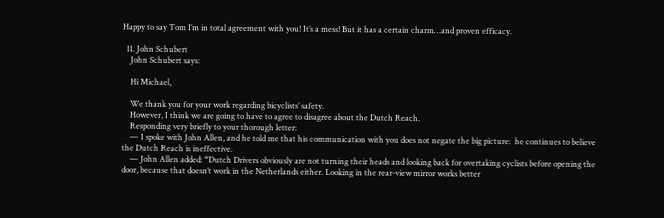Happy to say Tom I’m in total agreement with you! It’s a mess! But it has a certain charm…and proven efficacy.

  11. John Schubert
    John Schubert says:

    Hi Michael,

    We thank you for your work regarding bicyclists’ safety.
    However, I think we are going to have to agree to disagree about the Dutch Reach.
    Responding very briefly to your thorough letter:
    — I spoke with John Allen, and he told me that his communication with you does not negate the big picture:  he continues to believe the Dutch Reach is ineffective.
    — John Allen added: “Dutch Drivers obviously are not turning their heads and looking back for overtaking cyclists before opening the door, because that doesn’t work in the Netherlands either. Looking in the rear-view mirror works better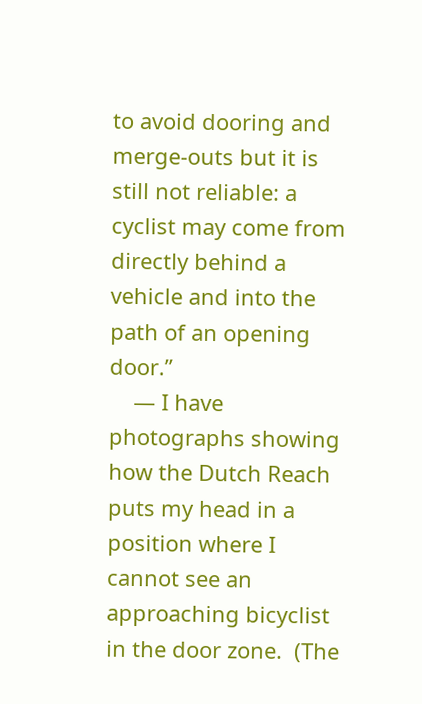to avoid dooring and merge-outs but it is still not reliable: a cyclist may come from directly behind a vehicle and into the path of an opening door.”
    — I have photographs showing how the Dutch Reach puts my head in a position where I cannot see an approaching bicyclist in the door zone.  (The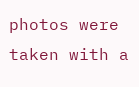photos were taken with a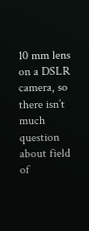10 mm lens on a DSLR camera, so there isn’t much question about field of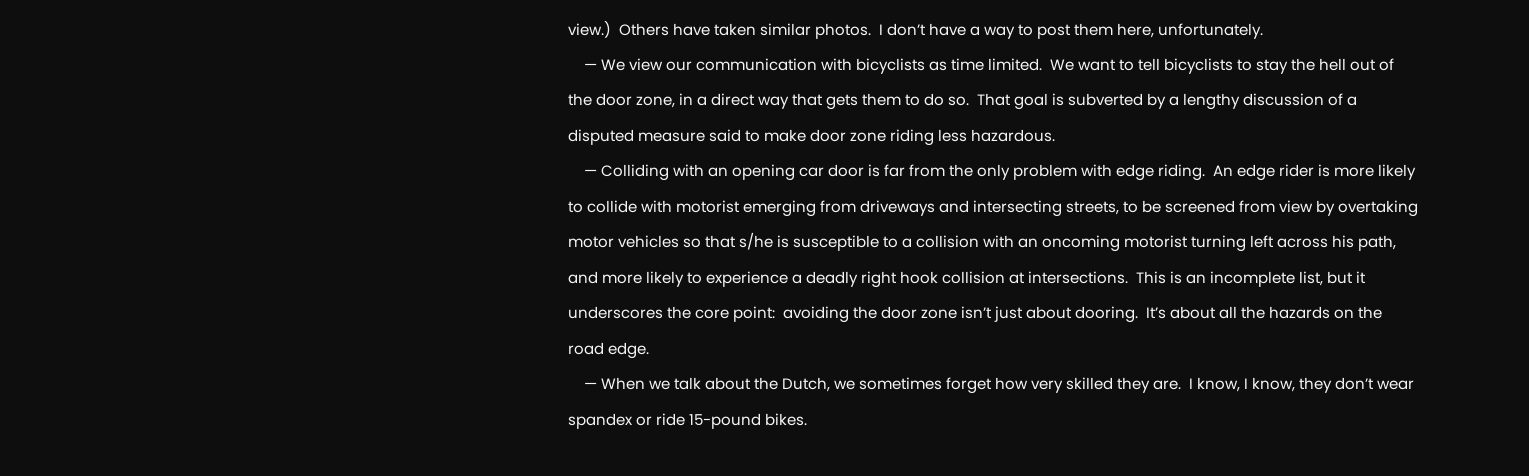view.)  Others have taken similar photos.  I don’t have a way to post them here, unfortunately.
    — We view our communication with bicyclists as time limited.  We want to tell bicyclists to stay the hell out of the door zone, in a direct way that gets them to do so.  That goal is subverted by a lengthy discussion of a disputed measure said to make door zone riding less hazardous.
    — Colliding with an opening car door is far from the only problem with edge riding.  An edge rider is more likely to collide with motorist emerging from driveways and intersecting streets, to be screened from view by overtaking motor vehicles so that s/he is susceptible to a collision with an oncoming motorist turning left across his path, and more likely to experience a deadly right hook collision at intersections.  This is an incomplete list, but it underscores the core point:  avoiding the door zone isn’t just about dooring.  It’s about all the hazards on the road edge.
    — When we talk about the Dutch, we sometimes forget how very skilled they are.  I know, I know, they don’t wear spandex or ride 15-pound bikes.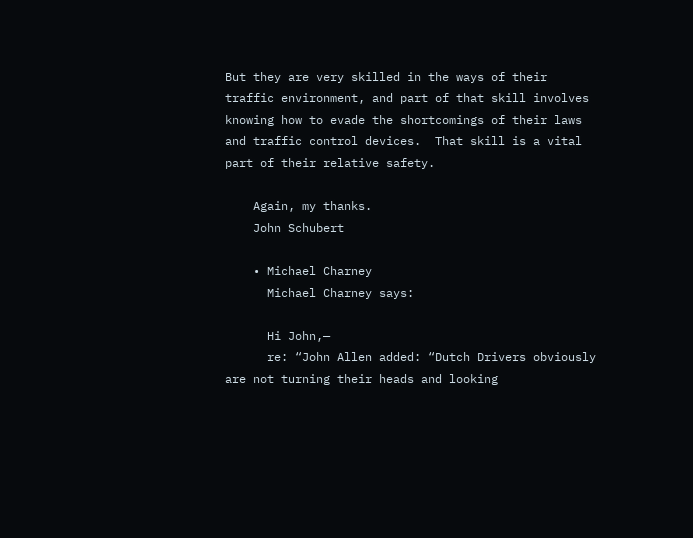But they are very skilled in the ways of their traffic environment, and part of that skill involves knowing how to evade the shortcomings of their laws and traffic control devices.  That skill is a vital part of their relative safety.

    Again, my thanks.
    John Schubert

    • Michael Charney
      Michael Charney says:

      Hi John,—
      re: “John Allen added: “Dutch Drivers obviously are not turning their heads and looking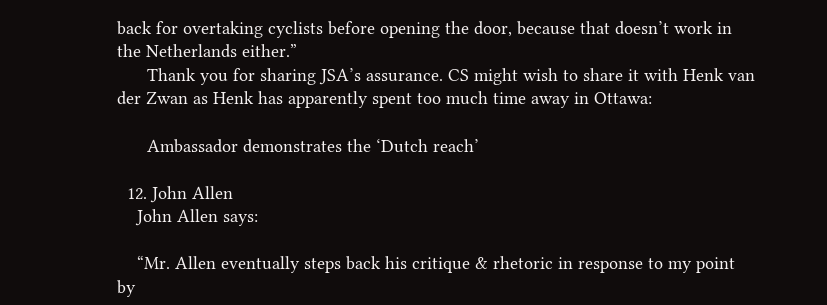back for overtaking cyclists before opening the door, because that doesn’t work in the Netherlands either.”
      Thank you for sharing JSA’s assurance. CS might wish to share it with Henk van der Zwan as Henk has apparently spent too much time away in Ottawa:

      Ambassador demonstrates the ‘Dutch reach’

  12. John Allen
    John Allen says:

    “Mr. Allen eventually steps back his critique & rhetoric in response to my point by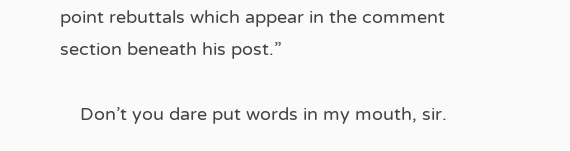point rebuttals which appear in the comment section beneath his post.”

    Don’t you dare put words in my mouth, sir.